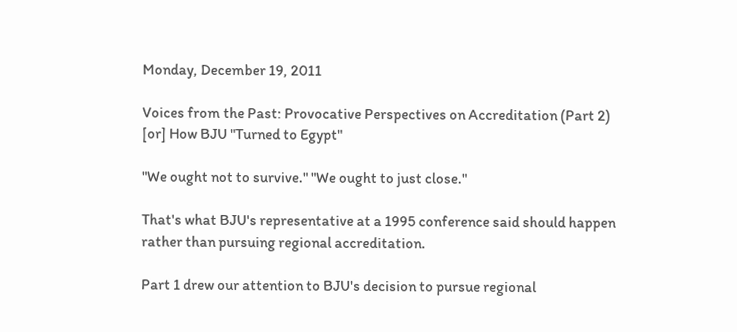Monday, December 19, 2011

Voices from the Past: Provocative Perspectives on Accreditation (Part 2) [or] How BJU "Turned to Egypt"

"We ought not to survive." "We ought to just close."

That's what BJU's representative at a 1995 conference said should happen rather than pursuing regional accreditation.

Part 1 drew our attention to BJU's decision to pursue regional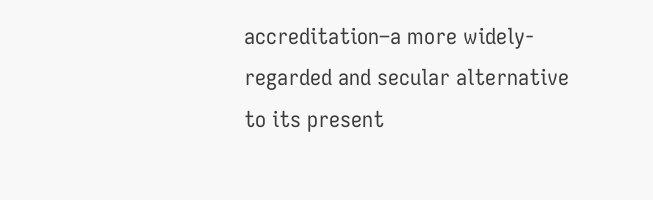accreditation–a more widely-regarded and secular alternative to its present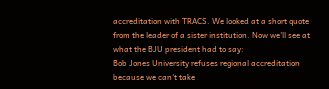accreditation with TRACS. We looked at a short quote from the leader of a sister institution. Now we'll see at what the BJU president had to say:
Bob Jones University refuses regional accreditation because we can't take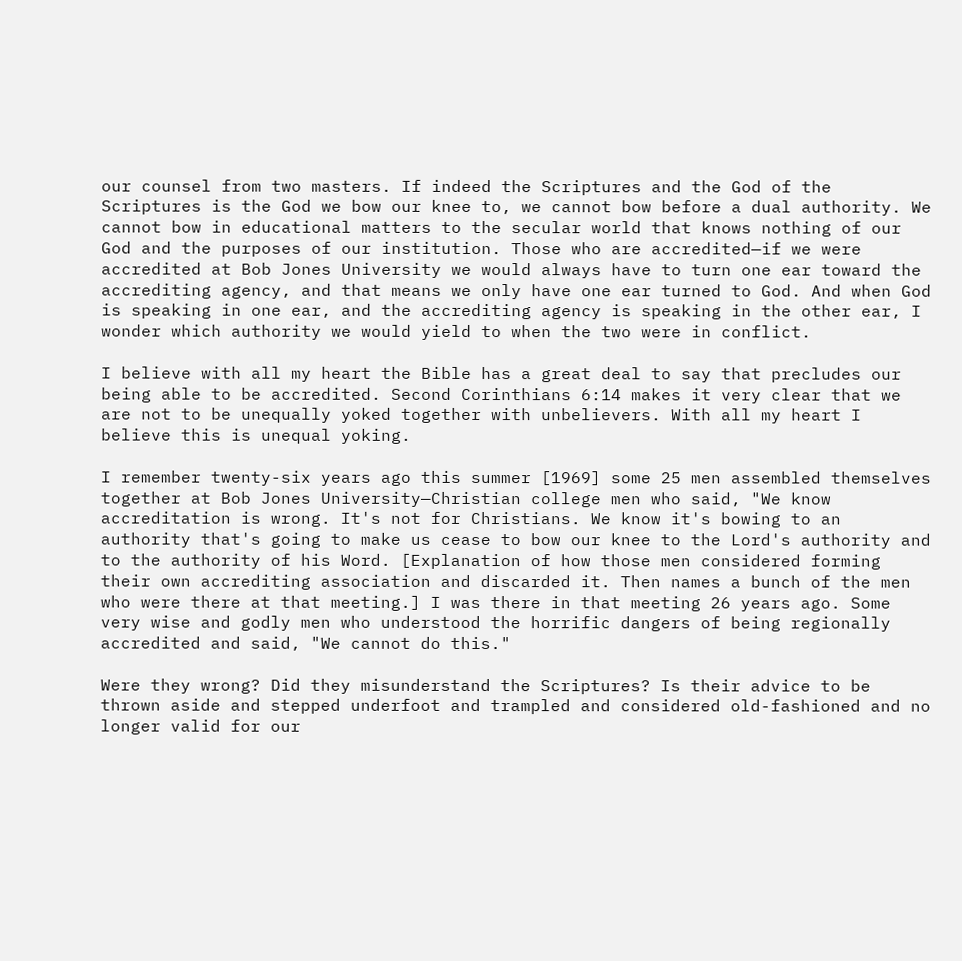our counsel from two masters. If indeed the Scriptures and the God of the Scriptures is the God we bow our knee to, we cannot bow before a dual authority. We cannot bow in educational matters to the secular world that knows nothing of our God and the purposes of our institution. Those who are accredited—if we were accredited at Bob Jones University we would always have to turn one ear toward the accrediting agency, and that means we only have one ear turned to God. And when God is speaking in one ear, and the accrediting agency is speaking in the other ear, I wonder which authority we would yield to when the two were in conflict.

I believe with all my heart the Bible has a great deal to say that precludes our being able to be accredited. Second Corinthians 6:14 makes it very clear that we are not to be unequally yoked together with unbelievers. With all my heart I believe this is unequal yoking.

I remember twenty-six years ago this summer [1969] some 25 men assembled themselves together at Bob Jones University—Christian college men who said, "We know accreditation is wrong. It's not for Christians. We know it's bowing to an authority that's going to make us cease to bow our knee to the Lord's authority and to the authority of his Word. [Explanation of how those men considered forming their own accrediting association and discarded it. Then names a bunch of the men who were there at that meeting.] I was there in that meeting 26 years ago. Some very wise and godly men who understood the horrific dangers of being regionally accredited and said, "We cannot do this."

Were they wrong? Did they misunderstand the Scriptures? Is their advice to be thrown aside and stepped underfoot and trampled and considered old-fashioned and no longer valid for our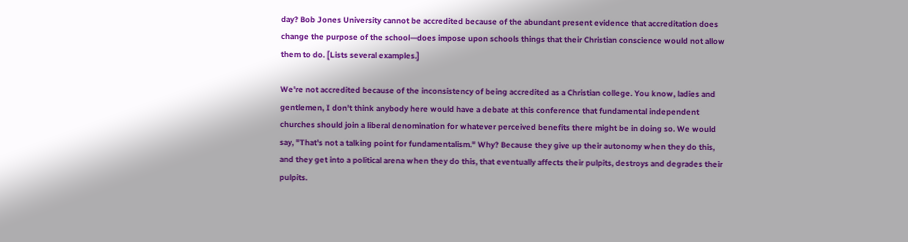day? Bob Jones University cannot be accredited because of the abundant present evidence that accreditation does change the purpose of the school—does impose upon schools things that their Christian conscience would not allow them to do. [Lists several examples.]

We're not accredited because of the inconsistency of being accredited as a Christian college. You know, ladies and gentlemen, I don't think anybody here would have a debate at this conference that fundamental independent churches should join a liberal denomination for whatever perceived benefits there might be in doing so. We would say, "That's not a talking point for fundamentalism." Why? Because they give up their autonomy when they do this, and they get into a political arena when they do this, that eventually affects their pulpits, destroys and degrades their pulpits.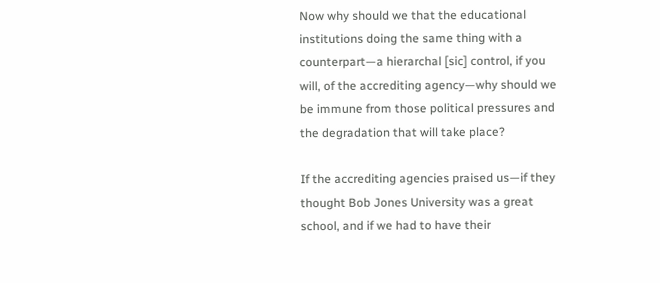Now why should we that the educational institutions doing the same thing with a counterpart—a hierarchal [sic] control, if you will, of the accrediting agency—why should we be immune from those political pressures and the degradation that will take place?

If the accrediting agencies praised us—if they thought Bob Jones University was a great school, and if we had to have their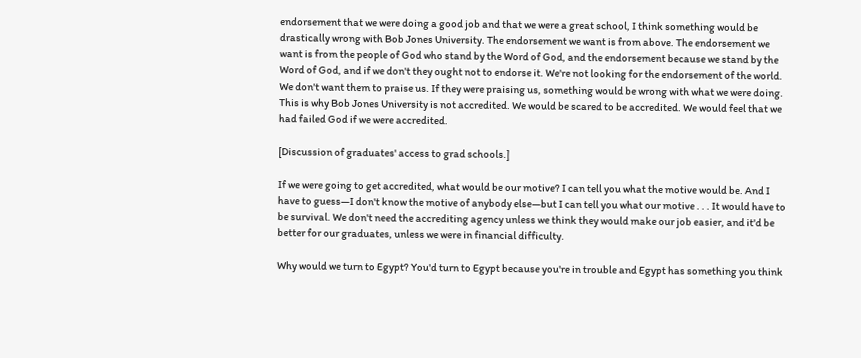endorsement that we were doing a good job and that we were a great school, I think something would be drastically wrong with Bob Jones University. The endorsement we want is from above. The endorsement we want is from the people of God who stand by the Word of God, and the endorsement because we stand by the Word of God, and if we don't they ought not to endorse it. We're not looking for the endorsement of the world. We don't want them to praise us. If they were praising us, something would be wrong with what we were doing. This is why Bob Jones University is not accredited. We would be scared to be accredited. We would feel that we had failed God if we were accredited.

[Discussion of graduates' access to grad schools.]

If we were going to get accredited, what would be our motive? I can tell you what the motive would be. And I have to guess—I don't know the motive of anybody else—but I can tell you what our motive . . . It would have to be survival. We don't need the accrediting agency unless we think they would make our job easier, and it'd be better for our graduates, unless we were in financial difficulty.

Why would we turn to Egypt? You'd turn to Egypt because you're in trouble and Egypt has something you think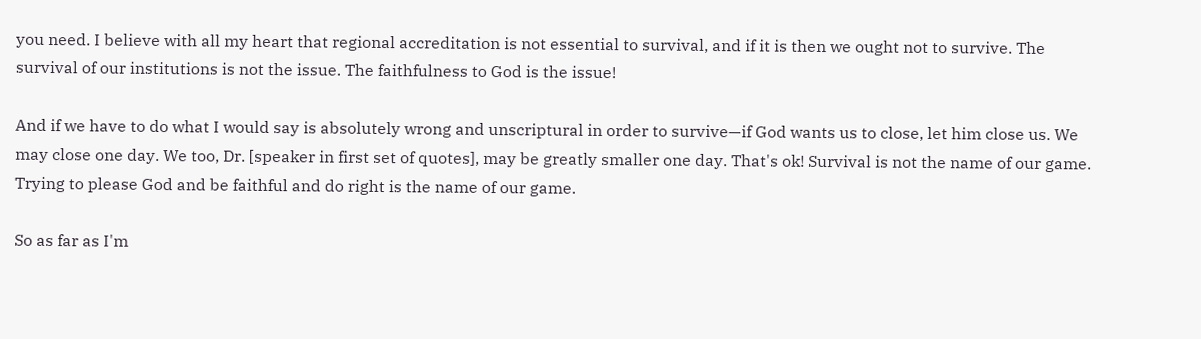you need. I believe with all my heart that regional accreditation is not essential to survival, and if it is then we ought not to survive. The survival of our institutions is not the issue. The faithfulness to God is the issue!

And if we have to do what I would say is absolutely wrong and unscriptural in order to survive—if God wants us to close, let him close us. We may close one day. We too, Dr. [speaker in first set of quotes], may be greatly smaller one day. That's ok! Survival is not the name of our game. Trying to please God and be faithful and do right is the name of our game.

So as far as I'm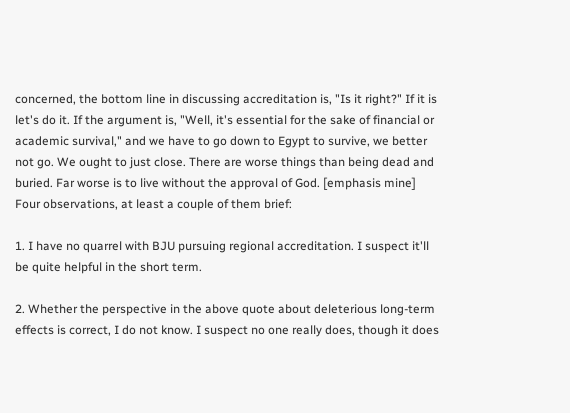concerned, the bottom line in discussing accreditation is, "Is it right?" If it is let's do it. If the argument is, "Well, it's essential for the sake of financial or academic survival," and we have to go down to Egypt to survive, we better not go. We ought to just close. There are worse things than being dead and buried. Far worse is to live without the approval of God. [emphasis mine]
Four observations, at least a couple of them brief:

1. I have no quarrel with BJU pursuing regional accreditation. I suspect it'll be quite helpful in the short term.

2. Whether the perspective in the above quote about deleterious long-term effects is correct, I do not know. I suspect no one really does, though it does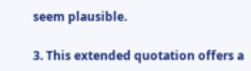seem plausible.

3. This extended quotation offers a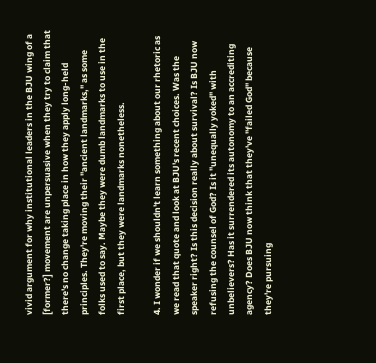vivid argument for why institutional leaders in the BJU wing of a [former?] movement are unpersuasive when they try to claim that there's no change taking place in how they apply long-held principles. They're moving their "ancient landmarks," as some folks used to say. Maybe they were dumb landmarks to use in the first place, but they were landmarks nonetheless.

4. I wonder if we shouldn't learn something about our rhetoric as we read that quote and look at BJU's recent choices. Was the speaker right? Is this decision really about survival? Is BJU now refusing the counsel of God? Is it "unequally yoked" with unbelievers? Has it surrendered its autonomy to an accrediting agency? Does BJU now think that they've "failed God" because they're pursuing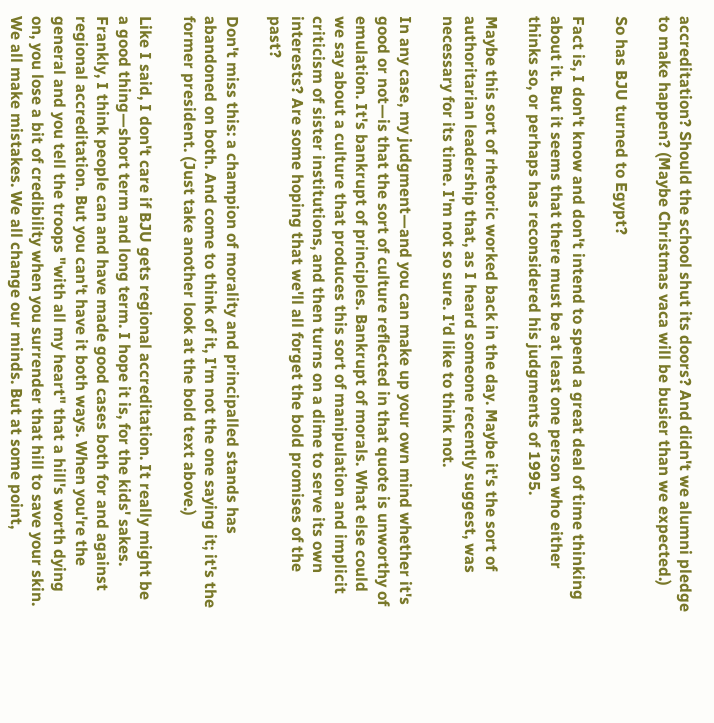accreditation? Should the school shut its doors? And didn't we alumni pledge to make happen? (Maybe Christmas vaca will be busier than we expected.)

So has BJU turned to Egypt?

Fact is, I don't know and don't intend to spend a great deal of time thinking about it. But it seems that there must be at least one person who either thinks so, or perhaps has reconsidered his judgments of 1995.

Maybe this sort of rhetoric worked back in the day. Maybe it's the sort of authoritarian leadership that, as I heard someone recently suggest, was necessary for its time. I'm not so sure. I'd like to think not.

In any case, my judgment—and you can make up your own mind whether it's good or not—is that the sort of culture reflected in that quote is unworthy of emulation. It's bankrupt of principles. Bankrupt of morals. What else could we say about a culture that produces this sort of manipulation and implicit criticism of sister institutions, and then turns on a dime to serve its own interests? Are some hoping that we'll all forget the bold promises of the past?

Don't miss this: a champion of morality and principalled stands has abandoned on both. And come to think of it, I'm not the one saying it; it's the former president. (Just take another look at the bold text above.)

Like I said, I don't care if BJU gets regional accreditation. It really might be a good thing—short term and long term. I hope it is, for the kids' sakes. Frankly, I think people can and have made good cases both for and against regional accreditation. But you can't have it both ways. When you're the general and you tell the troops "with all my heart" that a hill's worth dying on, you lose a bit of credibility when you surrender that hill to save your skin. We all make mistakes. We all change our minds. But at some point,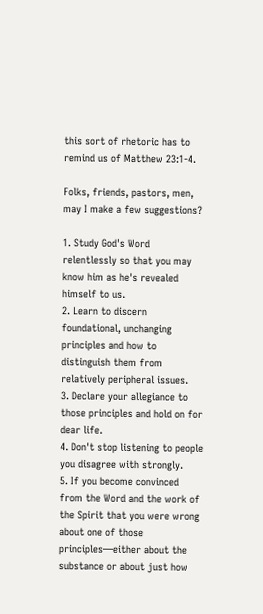this sort of rhetoric has to remind us of Matthew 23:1-4.

Folks, friends, pastors, men, may I make a few suggestions?

1. Study God's Word relentlessly so that you may know him as he's revealed himself to us.
2. Learn to discern foundational, unchanging principles and how to distinguish them from relatively peripheral issues.
3. Declare your allegiance to those principles and hold on for dear life.
4. Don't stop listening to people you disagree with strongly.
5. If you become convinced from the Word and the work of the Spirit that you were wrong about one of those principles—either about the substance or about just how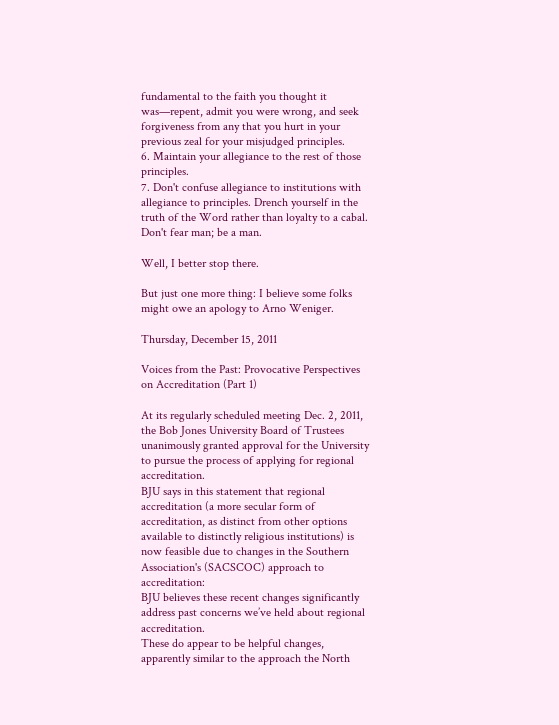fundamental to the faith you thought it was—repent, admit you were wrong, and seek forgiveness from any that you hurt in your previous zeal for your misjudged principles.
6. Maintain your allegiance to the rest of those principles.
7. Don't confuse allegiance to institutions with allegiance to principles. Drench yourself in the truth of the Word rather than loyalty to a cabal. Don't fear man; be a man.

Well, I better stop there.

But just one more thing: I believe some folks might owe an apology to Arno Weniger.

Thursday, December 15, 2011

Voices from the Past: Provocative Perspectives on Accreditation (Part 1)

At its regularly scheduled meeting Dec. 2, 2011, the Bob Jones University Board of Trustees unanimously granted approval for the University to pursue the process of applying for regional accreditation.
BJU says in this statement that regional accreditation (a more secular form of accreditation, as distinct from other options available to distinctly religious institutions) is now feasible due to changes in the Southern Association's (SACSCOC) approach to accreditation:
BJU believes these recent changes significantly address past concerns we’ve held about regional accreditation.
These do appear to be helpful changes, apparently similar to the approach the North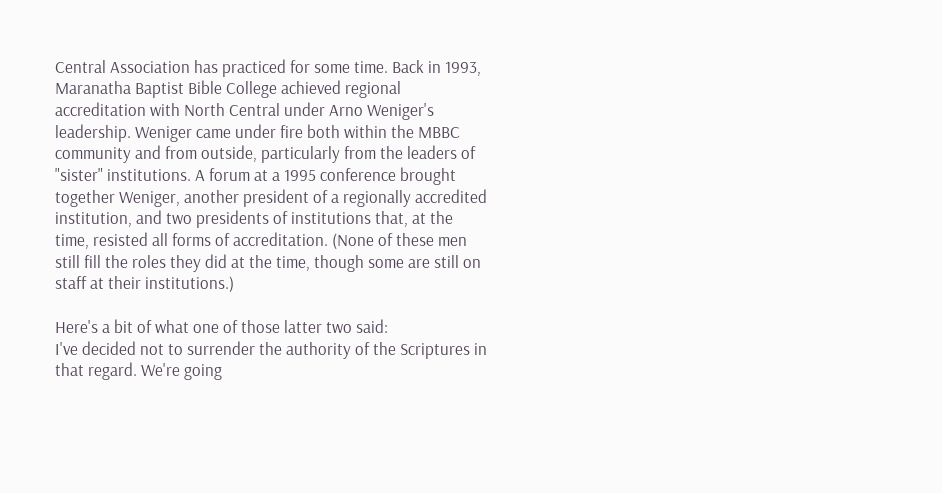Central Association has practiced for some time. Back in 1993, Maranatha Baptist Bible College achieved regional accreditation with North Central under Arno Weniger's leadership. Weniger came under fire both within the MBBC community and from outside, particularly from the leaders of "sister" institutions. A forum at a 1995 conference brought together Weniger, another president of a regionally accredited institution, and two presidents of institutions that, at the time, resisted all forms of accreditation. (None of these men still fill the roles they did at the time, though some are still on staff at their institutions.)

Here's a bit of what one of those latter two said:
I've decided not to surrender the authority of the Scriptures in that regard. We're going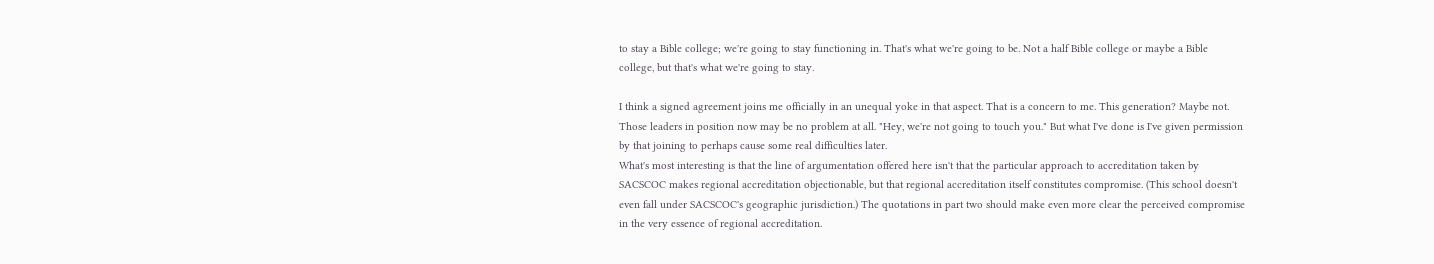to stay a Bible college; we're going to stay functioning in. That's what we're going to be. Not a half Bible college or maybe a Bible college, but that's what we're going to stay.

I think a signed agreement joins me officially in an unequal yoke in that aspect. That is a concern to me. This generation? Maybe not. Those leaders in position now may be no problem at all. "Hey, we're not going to touch you." But what I've done is I've given permission by that joining to perhaps cause some real difficulties later.
What's most interesting is that the line of argumentation offered here isn't that the particular approach to accreditation taken by SACSCOC makes regional accreditation objectionable, but that regional accreditation itself constitutes compromise. (This school doesn't even fall under SACSCOC's geographic jurisdiction.) The quotations in part two should make even more clear the perceived compromise in the very essence of regional accreditation.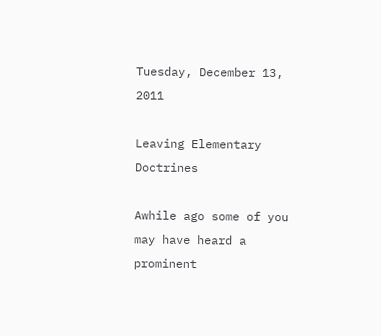Tuesday, December 13, 2011

Leaving Elementary Doctrines

Awhile ago some of you may have heard a prominent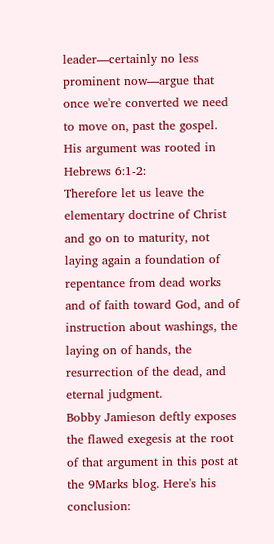leader—certainly no less prominent now—argue that once we're converted we need to move on, past the gospel. His argument was rooted in Hebrews 6:1-2:
Therefore let us leave the elementary doctrine of Christ and go on to maturity, not laying again a foundation of repentance from dead works and of faith toward God, and of instruction about washings, the laying on of hands, the resurrection of the dead, and eternal judgment.
Bobby Jamieson deftly exposes the flawed exegesis at the root of that argument in this post at the 9Marks blog. Here's his conclusion: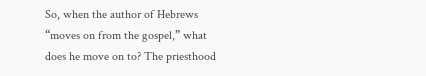So, when the author of Hebrews “moves on from the gospel,” what does he move on to? The priesthood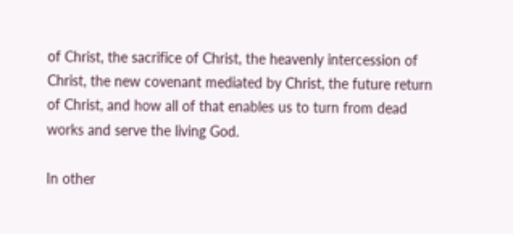of Christ, the sacrifice of Christ, the heavenly intercession of Christ, the new covenant mediated by Christ, the future return of Christ, and how all of that enables us to turn from dead works and serve the living God.

In other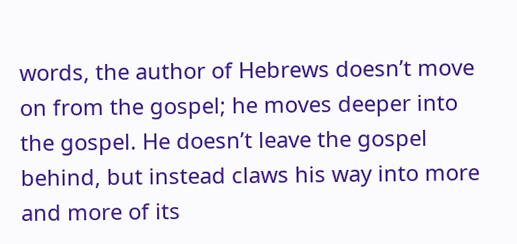words, the author of Hebrews doesn’t move on from the gospel; he moves deeper into the gospel. He doesn’t leave the gospel behind, but instead claws his way into more and more of its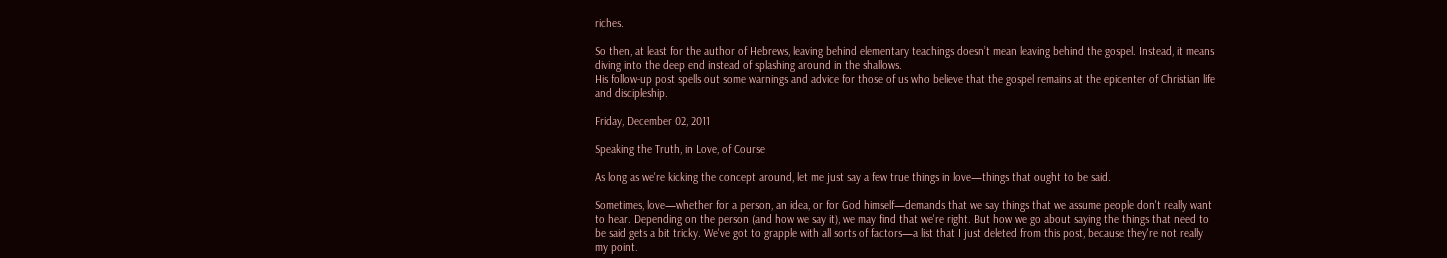riches.

So then, at least for the author of Hebrews, leaving behind elementary teachings doesn’t mean leaving behind the gospel. Instead, it means diving into the deep end instead of splashing around in the shallows.
His follow-up post spells out some warnings and advice for those of us who believe that the gospel remains at the epicenter of Christian life and discipleship.

Friday, December 02, 2011

Speaking the Truth, in Love, of Course

As long as we're kicking the concept around, let me just say a few true things in love—things that ought to be said.

Sometimes, love—whether for a person, an idea, or for God himself—demands that we say things that we assume people don't really want to hear. Depending on the person (and how we say it), we may find that we're right. But how we go about saying the things that need to be said gets a bit tricky. We've got to grapple with all sorts of factors—a list that I just deleted from this post, because they're not really my point.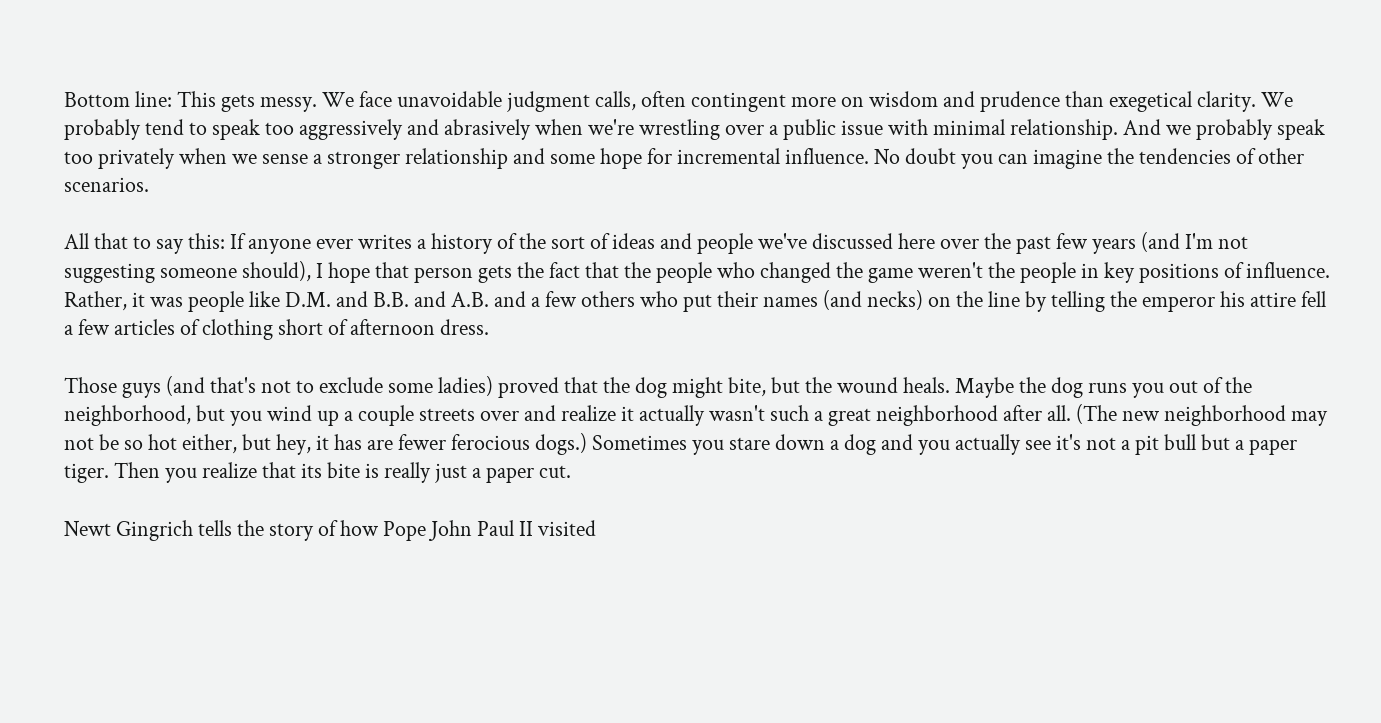Bottom line: This gets messy. We face unavoidable judgment calls, often contingent more on wisdom and prudence than exegetical clarity. We probably tend to speak too aggressively and abrasively when we're wrestling over a public issue with minimal relationship. And we probably speak too privately when we sense a stronger relationship and some hope for incremental influence. No doubt you can imagine the tendencies of other scenarios.

All that to say this: If anyone ever writes a history of the sort of ideas and people we've discussed here over the past few years (and I'm not suggesting someone should), I hope that person gets the fact that the people who changed the game weren't the people in key positions of influence. Rather, it was people like D.M. and B.B. and A.B. and a few others who put their names (and necks) on the line by telling the emperor his attire fell a few articles of clothing short of afternoon dress.

Those guys (and that's not to exclude some ladies) proved that the dog might bite, but the wound heals. Maybe the dog runs you out of the neighborhood, but you wind up a couple streets over and realize it actually wasn't such a great neighborhood after all. (The new neighborhood may not be so hot either, but hey, it has are fewer ferocious dogs.) Sometimes you stare down a dog and you actually see it's not a pit bull but a paper tiger. Then you realize that its bite is really just a paper cut.

Newt Gingrich tells the story of how Pope John Paul II visited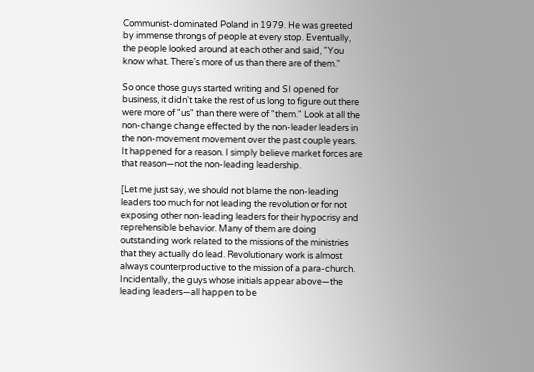Communist-dominated Poland in 1979. He was greeted by immense throngs of people at every stop. Eventually, the people looked around at each other and said, "You know what. There's more of us than there are of them."

So once those guys started writing and SI opened for business, it didn't take the rest of us long to figure out there were more of "us" than there were of "them." Look at all the non-change change effected by the non-leader leaders in the non-movement movement over the past couple years. It happened for a reason. I simply believe market forces are that reason—not the non-leading leadership.

[Let me just say, we should not blame the non-leading leaders too much for not leading the revolution or for not exposing other non-leading leaders for their hypocrisy and reprehensible behavior. Many of them are doing outstanding work related to the missions of the ministries that they actually do lead. Revolutionary work is almost always counterproductive to the mission of a para-church. Incidentally, the guys whose initials appear above—the leading leaders—all happen to be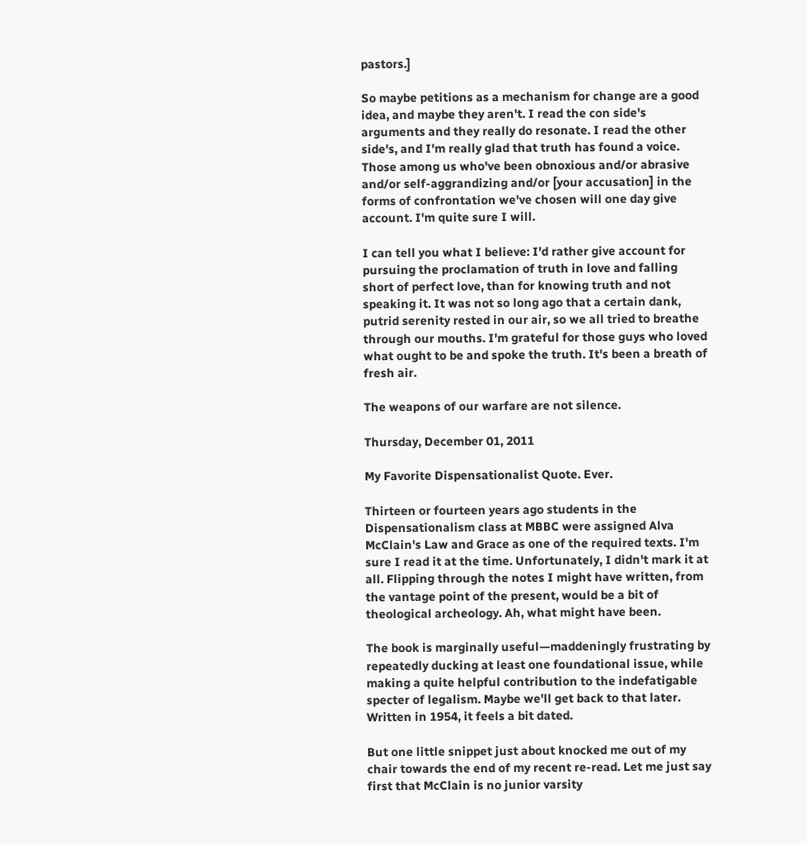pastors.]

So maybe petitions as a mechanism for change are a good idea, and maybe they aren't. I read the con side's arguments and they really do resonate. I read the other side's, and I'm really glad that truth has found a voice. Those among us who've been obnoxious and/or abrasive and/or self-aggrandizing and/or [your accusation] in the forms of confrontation we've chosen will one day give account. I'm quite sure I will.

I can tell you what I believe: I'd rather give account for pursuing the proclamation of truth in love and falling short of perfect love, than for knowing truth and not speaking it. It was not so long ago that a certain dank, putrid serenity rested in our air, so we all tried to breathe through our mouths. I'm grateful for those guys who loved what ought to be and spoke the truth. It's been a breath of fresh air.

The weapons of our warfare are not silence.

Thursday, December 01, 2011

My Favorite Dispensationalist Quote. Ever.

Thirteen or fourteen years ago students in the Dispensationalism class at MBBC were assigned Alva McClain's Law and Grace as one of the required texts. I'm sure I read it at the time. Unfortunately, I didn't mark it at all. Flipping through the notes I might have written, from the vantage point of the present, would be a bit of theological archeology. Ah, what might have been.

The book is marginally useful—maddeningly frustrating by repeatedly ducking at least one foundational issue, while making a quite helpful contribution to the indefatigable specter of legalism. Maybe we'll get back to that later. Written in 1954, it feels a bit dated.

But one little snippet just about knocked me out of my chair towards the end of my recent re-read. Let me just say first that McClain is no junior varsity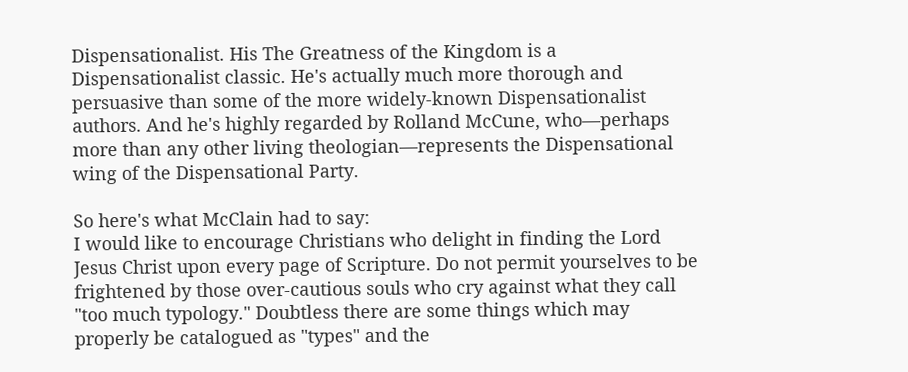Dispensationalist. His The Greatness of the Kingdom is a Dispensationalist classic. He's actually much more thorough and persuasive than some of the more widely-known Dispensationalist authors. And he's highly regarded by Rolland McCune, who—perhaps more than any other living theologian—represents the Dispensational wing of the Dispensational Party.

So here's what McClain had to say:
I would like to encourage Christians who delight in finding the Lord Jesus Christ upon every page of Scripture. Do not permit yourselves to be frightened by those over-cautious souls who cry against what they call "too much typology." Doubtless there are some things which may properly be catalogued as "types" and the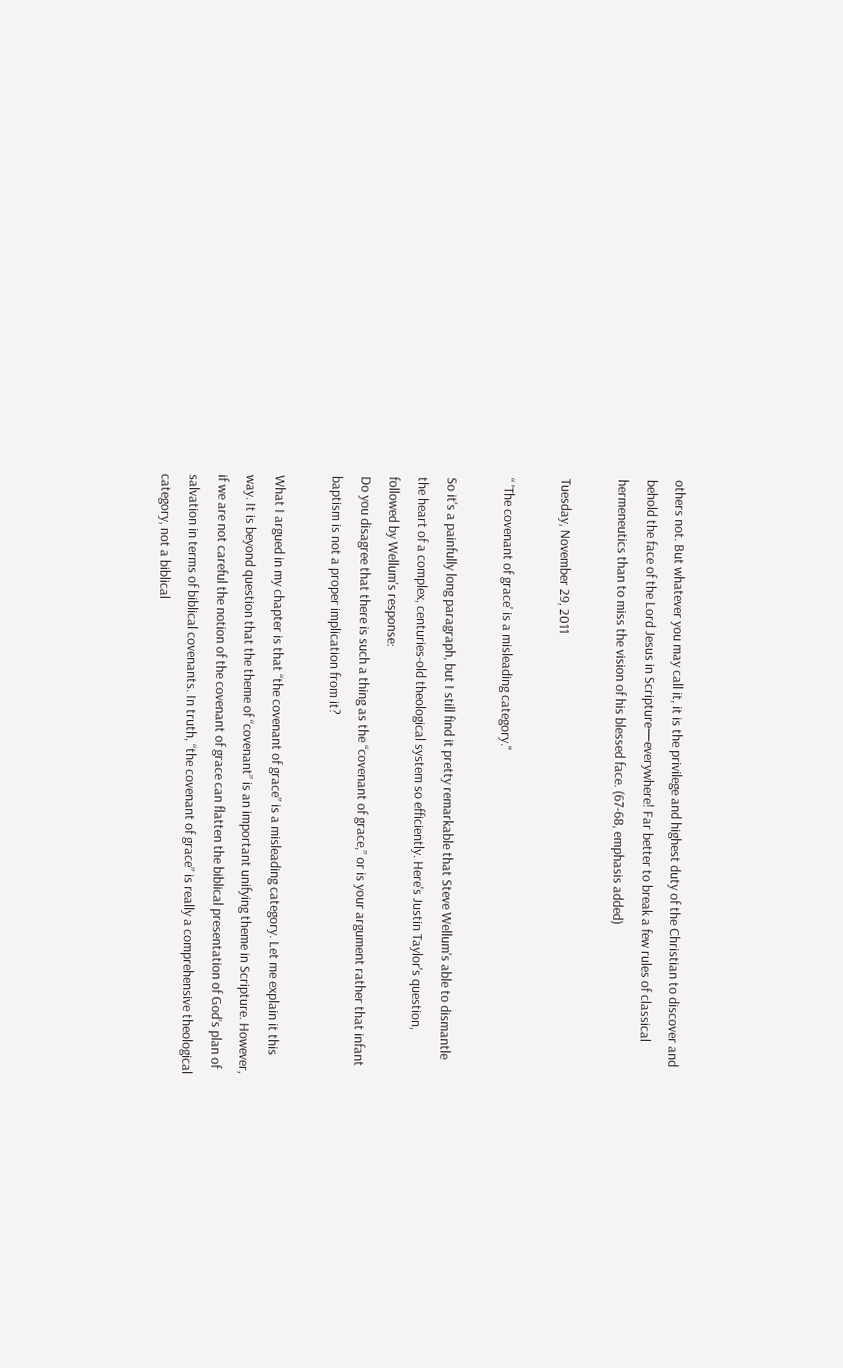others not. But whatever you may call it, it is the privilege and highest duty of the Christian to discover and behold the face of the Lord Jesus in Scripture—everywhere! Far better to break a few rules of classical hermeneutics than to miss the vision of his blessed face. (67-68, emphasis added)

Tuesday, November 29, 2011

“ 'The covenant of grace' is a misleading category."

So it's a painfully long paragraph, but I still find it pretty remarkable that Steve Wellum's able to dismantle the heart of a complex, centuries-old theological system so efficiently. Here's Justin Taylor's question, followed by Wellum's response:
Do you disagree that there is such a thing as the “covenant of grace,” or is your argument rather that infant baptism is not a proper implication from it?

What I argued in my chapter is that “the covenant of grace” is a misleading category. Let me explain it this way. It is beyond question that the theme of “covenant” is an important unifying theme in Scripture. However, if we are not careful the notion of the covenant of grace can flatten the biblical presentation of God’s plan of salvation in terms of biblical covenants. In truth, “the covenant of grace” is really a comprehensive theological category, not a biblical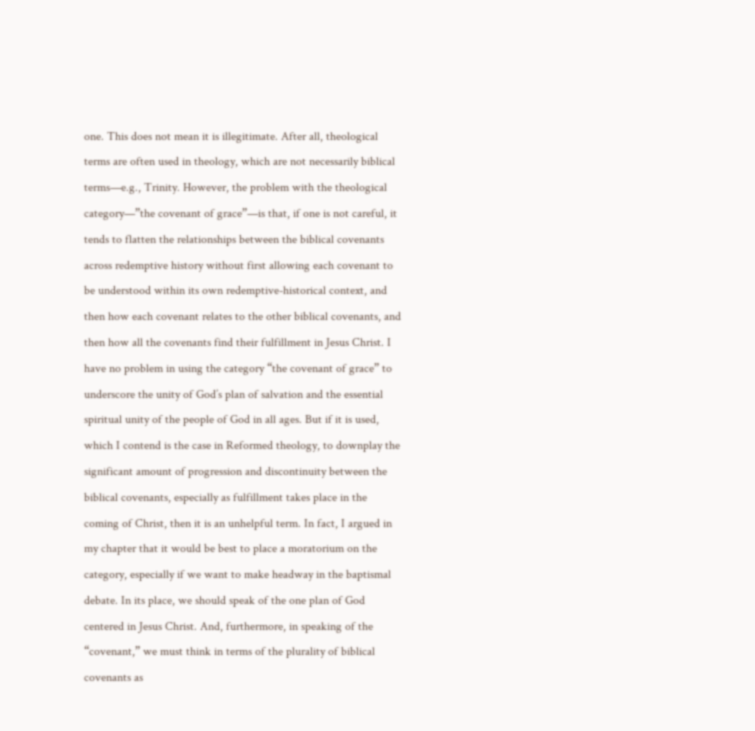one. This does not mean it is illegitimate. After all, theological terms are often used in theology, which are not necessarily biblical terms—e.g., Trinity. However, the problem with the theological category—”the covenant of grace”—is that, if one is not careful, it tends to flatten the relationships between the biblical covenants across redemptive history without first allowing each covenant to be understood within its own redemptive-historical context, and then how each covenant relates to the other biblical covenants, and then how all the covenants find their fulfillment in Jesus Christ. I have no problem in using the category “the covenant of grace” to underscore the unity of God’s plan of salvation and the essential spiritual unity of the people of God in all ages. But if it is used, which I contend is the case in Reformed theology, to downplay the significant amount of progression and discontinuity between the biblical covenants, especially as fulfillment takes place in the coming of Christ, then it is an unhelpful term. In fact, I argued in my chapter that it would be best to place a moratorium on the category, especially if we want to make headway in the baptismal debate. In its place, we should speak of the one plan of God centered in Jesus Christ. And, furthermore, in speaking of the “covenant,” we must think in terms of the plurality of biblical covenants as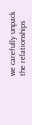we carefully unpack the relationships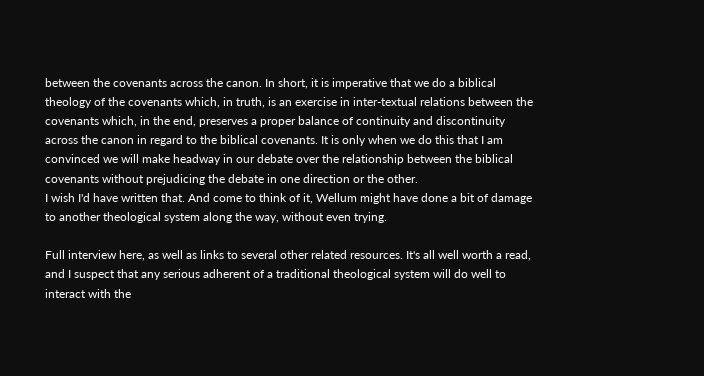between the covenants across the canon. In short, it is imperative that we do a biblical theology of the covenants which, in truth, is an exercise in inter-textual relations between the covenants which, in the end, preserves a proper balance of continuity and discontinuity across the canon in regard to the biblical covenants. It is only when we do this that I am convinced we will make headway in our debate over the relationship between the biblical covenants without prejudicing the debate in one direction or the other.
I wish I'd have written that. And come to think of it, Wellum might have done a bit of damage to another theological system along the way, without even trying.

Full interview here, as well as links to several other related resources. It's all well worth a read, and I suspect that any serious adherent of a traditional theological system will do well to interact with the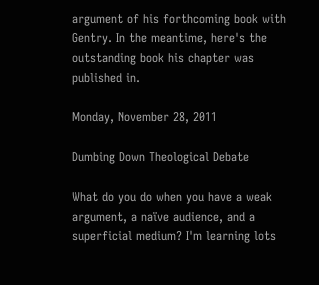argument of his forthcoming book with Gentry. In the meantime, here's the outstanding book his chapter was published in.

Monday, November 28, 2011

Dumbing Down Theological Debate

What do you do when you have a weak argument, a naïve audience, and a superficial medium? I'm learning lots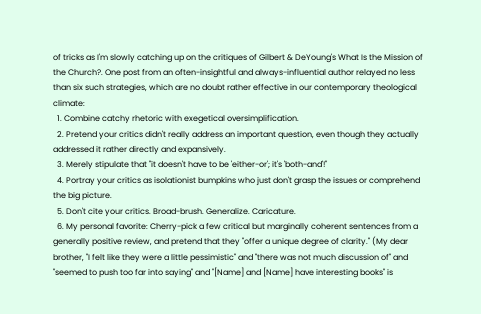of tricks as I'm slowly catching up on the critiques of Gilbert & DeYoung's What Is the Mission of the Church?. One post from an often-insightful and always-influential author relayed no less than six such strategies, which are no doubt rather effective in our contemporary theological climate:
  1. Combine catchy rhetoric with exegetical oversimplification.
  2. Pretend your critics didn't really address an important question, even though they actually addressed it rather directly and expansively.
  3. Merely stipulate that "it doesn't have to be 'either-or'; it's 'both-and'!"
  4. Portray your critics as isolationist bumpkins who just don't grasp the issues or comprehend the big picture.
  5. Don't cite your critics. Broad-brush. Generalize. Caricature.
  6. My personal favorite: Cherry-pick a few critical but marginally coherent sentences from a generally positive review, and pretend that they "offer a unique degree of clarity." (My dear brother, "I felt like they were a little pessimistic" and "there was not much discussion of" and "seemed to push too far into saying" and "[Name] and [Name] have interesting books" is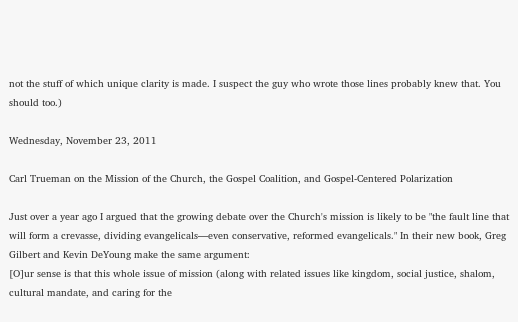not the stuff of which unique clarity is made. I suspect the guy who wrote those lines probably knew that. You should too.)

Wednesday, November 23, 2011

Carl Trueman on the Mission of the Church, the Gospel Coalition, and Gospel-Centered Polarization

Just over a year ago I argued that the growing debate over the Church's mission is likely to be "the fault line that will form a crevasse, dividing evangelicals—even conservative, reformed evangelicals." In their new book, Greg Gilbert and Kevin DeYoung make the same argument:
[O]ur sense is that this whole issue of mission (along with related issues like kingdom, social justice, shalom, cultural mandate, and caring for the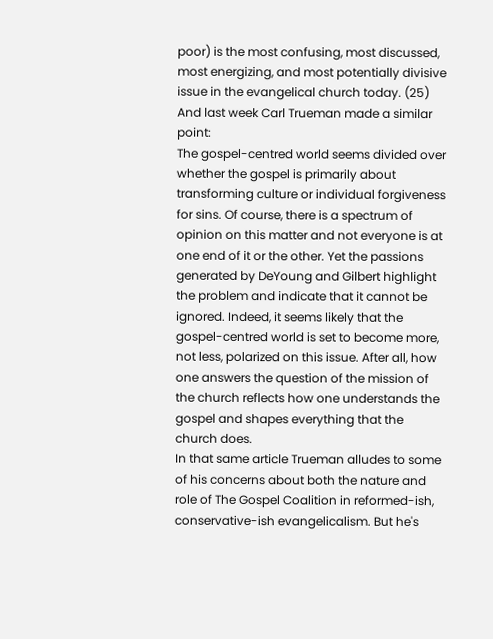poor) is the most confusing, most discussed, most energizing, and most potentially divisive issue in the evangelical church today. (25)
And last week Carl Trueman made a similar point:
The gospel-centred world seems divided over whether the gospel is primarily about transforming culture or individual forgiveness for sins. Of course, there is a spectrum of opinion on this matter and not everyone is at one end of it or the other. Yet the passions generated by DeYoung and Gilbert highlight the problem and indicate that it cannot be ignored. Indeed, it seems likely that the gospel-centred world is set to become more, not less, polarized on this issue. After all, how one answers the question of the mission of the church reflects how one understands the gospel and shapes everything that the church does.
In that same article Trueman alludes to some of his concerns about both the nature and role of The Gospel Coalition in reformed-ish, conservative-ish evangelicalism. But he's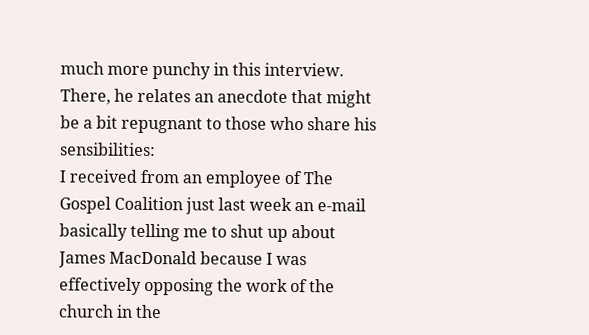much more punchy in this interview. There, he relates an anecdote that might be a bit repugnant to those who share his sensibilities:
I received from an employee of The Gospel Coalition just last week an e-mail basically telling me to shut up about James MacDonald because I was effectively opposing the work of the church in the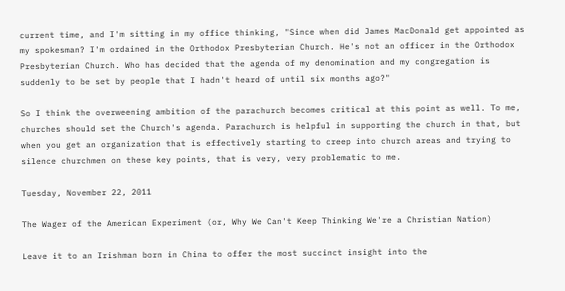current time, and I'm sitting in my office thinking, "Since when did James MacDonald get appointed as my spokesman? I'm ordained in the Orthodox Presbyterian Church. He's not an officer in the Orthodox Presbyterian Church. Who has decided that the agenda of my denomination and my congregation is suddenly to be set by people that I hadn't heard of until six months ago?"

So I think the overweening ambition of the parachurch becomes critical at this point as well. To me, churches should set the Church's agenda. Parachurch is helpful in supporting the church in that, but when you get an organization that is effectively starting to creep into church areas and trying to silence churchmen on these key points, that is very, very problematic to me.

Tuesday, November 22, 2011

The Wager of the American Experiment (or, Why We Can't Keep Thinking We're a Christian Nation)

Leave it to an Irishman born in China to offer the most succinct insight into the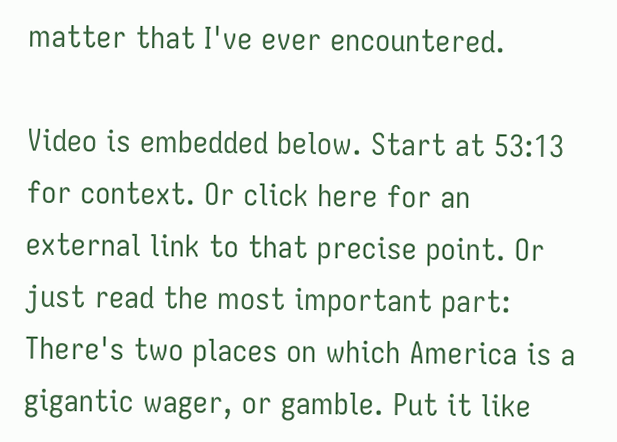matter that I've ever encountered.

Video is embedded below. Start at 53:13 for context. Or click here for an external link to that precise point. Or just read the most important part:
There's two places on which America is a gigantic wager, or gamble. Put it like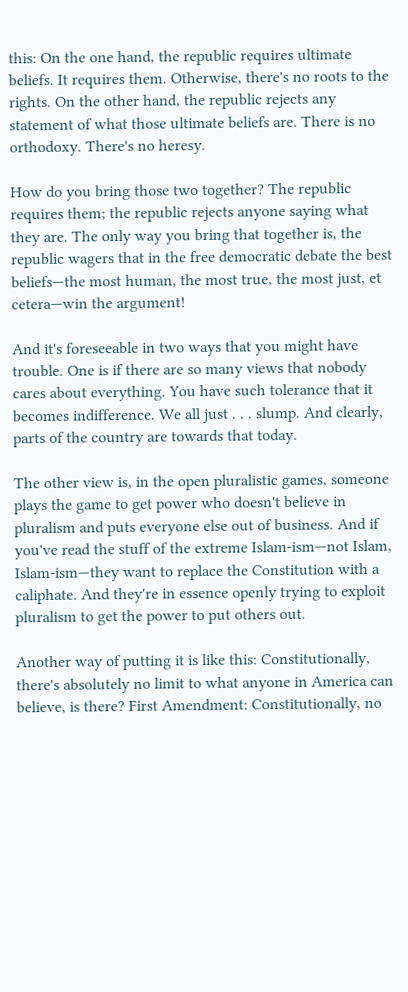this: On the one hand, the republic requires ultimate beliefs. It requires them. Otherwise, there's no roots to the rights. On the other hand, the republic rejects any statement of what those ultimate beliefs are. There is no orthodoxy. There's no heresy.

How do you bring those two together? The republic requires them; the republic rejects anyone saying what they are. The only way you bring that together is, the republic wagers that in the free democratic debate the best beliefs—the most human, the most true, the most just, et cetera—win the argument!

And it's foreseeable in two ways that you might have trouble. One is if there are so many views that nobody cares about everything. You have such tolerance that it becomes indifference. We all just . . . slump. And clearly, parts of the country are towards that today.

The other view is, in the open pluralistic games, someone plays the game to get power who doesn't believe in pluralism and puts everyone else out of business. And if you've read the stuff of the extreme Islam-ism—not Islam, Islam-ism—they want to replace the Constitution with a caliphate. And they're in essence openly trying to exploit pluralism to get the power to put others out.

Another way of putting it is like this: Constitutionally, there's absolutely no limit to what anyone in America can believe, is there? First Amendment: Constitutionally, no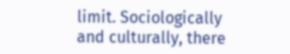limit. Sociologically and culturally, there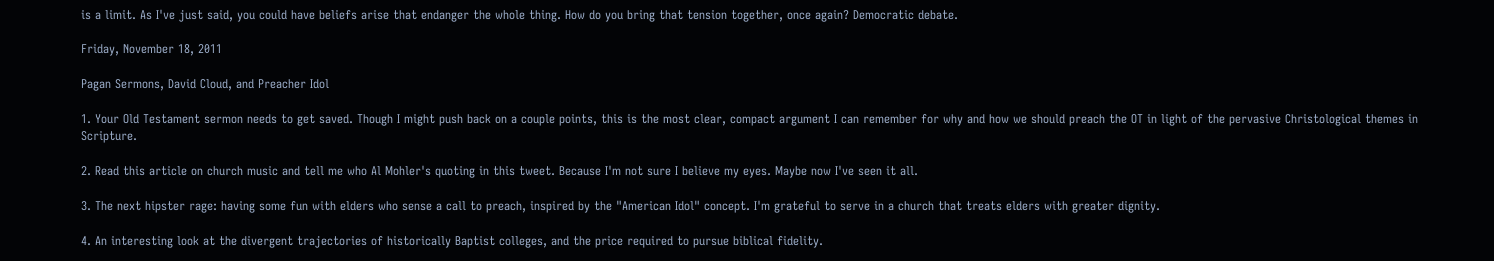is a limit. As I've just said, you could have beliefs arise that endanger the whole thing. How do you bring that tension together, once again? Democratic debate.

Friday, November 18, 2011

Pagan Sermons, David Cloud, and Preacher Idol

1. Your Old Testament sermon needs to get saved. Though I might push back on a couple points, this is the most clear, compact argument I can remember for why and how we should preach the OT in light of the pervasive Christological themes in Scripture.

2. Read this article on church music and tell me who Al Mohler's quoting in this tweet. Because I'm not sure I believe my eyes. Maybe now I've seen it all.

3. The next hipster rage: having some fun with elders who sense a call to preach, inspired by the "American Idol" concept. I'm grateful to serve in a church that treats elders with greater dignity.

4. An interesting look at the divergent trajectories of historically Baptist colleges, and the price required to pursue biblical fidelity.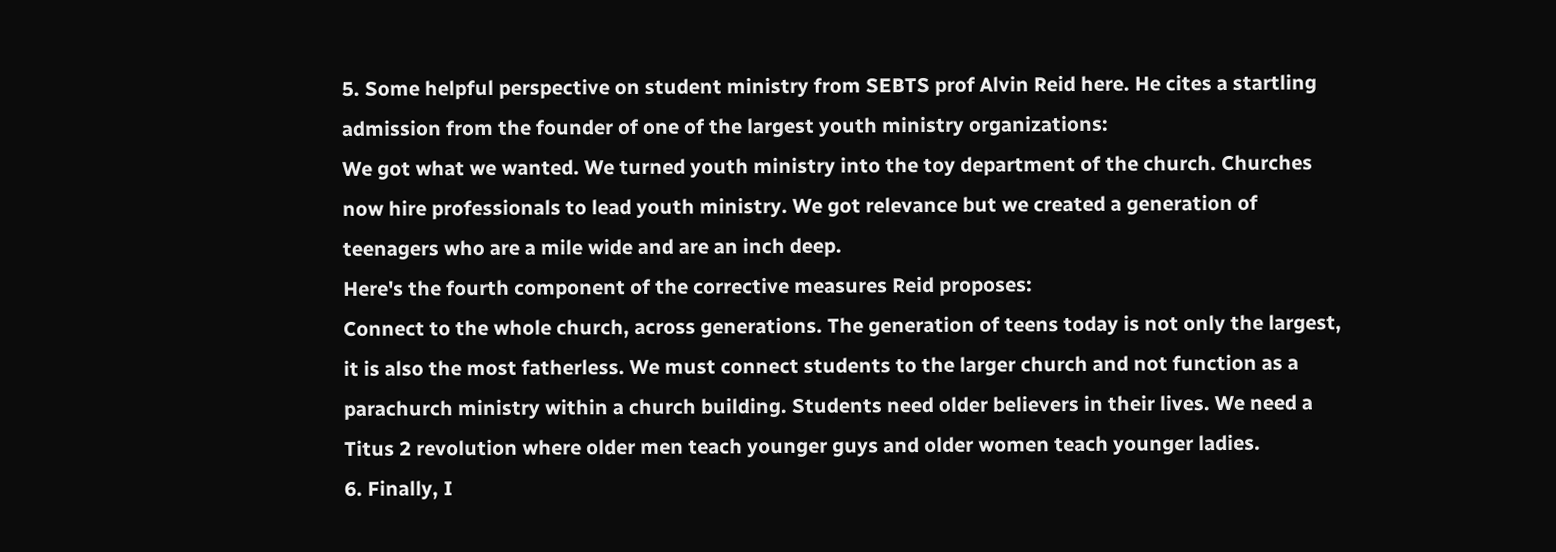5. Some helpful perspective on student ministry from SEBTS prof Alvin Reid here. He cites a startling admission from the founder of one of the largest youth ministry organizations:
We got what we wanted. We turned youth ministry into the toy department of the church. Churches now hire professionals to lead youth ministry. We got relevance but we created a generation of teenagers who are a mile wide and are an inch deep.
Here's the fourth component of the corrective measures Reid proposes:
Connect to the whole church, across generations. The generation of teens today is not only the largest, it is also the most fatherless. We must connect students to the larger church and not function as a parachurch ministry within a church building. Students need older believers in their lives. We need a Titus 2 revolution where older men teach younger guys and older women teach younger ladies.
6. Finally, I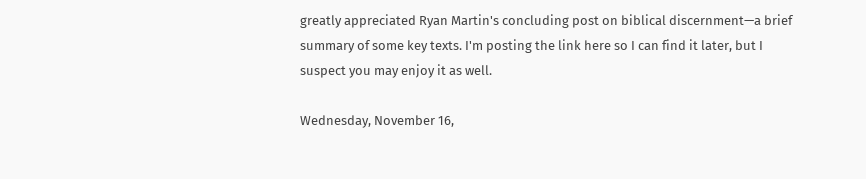greatly appreciated Ryan Martin's concluding post on biblical discernment—a brief summary of some key texts. I'm posting the link here so I can find it later, but I suspect you may enjoy it as well.

Wednesday, November 16,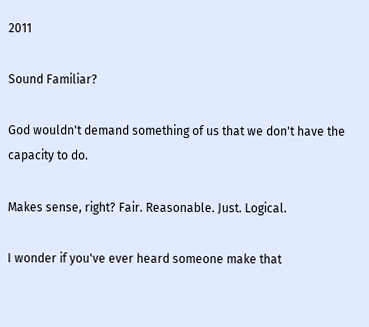2011

Sound Familiar?

God wouldn't demand something of us that we don't have the capacity to do.

Makes sense, right? Fair. Reasonable. Just. Logical.

I wonder if you've ever heard someone make that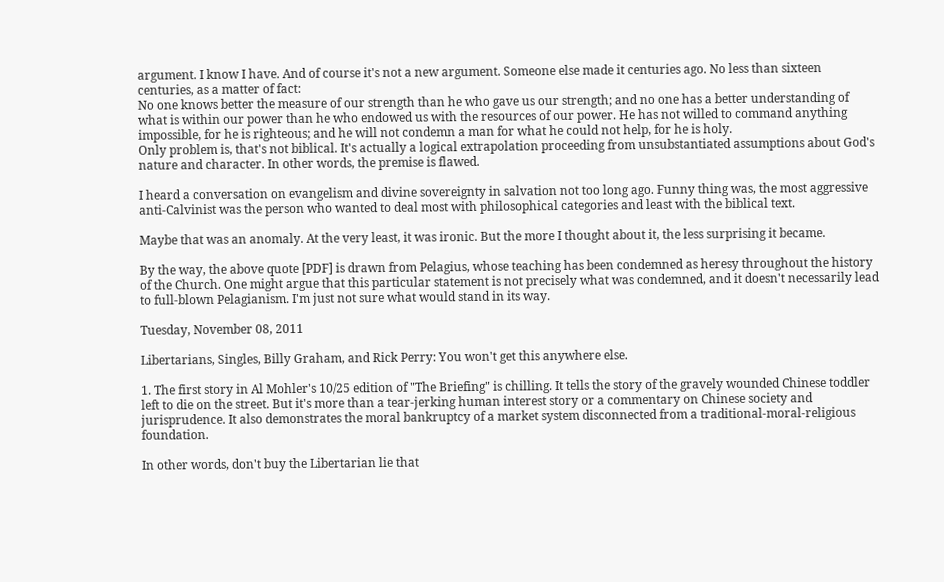argument. I know I have. And of course it's not a new argument. Someone else made it centuries ago. No less than sixteen centuries, as a matter of fact:
No one knows better the measure of our strength than he who gave us our strength; and no one has a better understanding of what is within our power than he who endowed us with the resources of our power. He has not willed to command anything impossible, for he is righteous; and he will not condemn a man for what he could not help, for he is holy.
Only problem is, that's not biblical. It's actually a logical extrapolation proceeding from unsubstantiated assumptions about God's nature and character. In other words, the premise is flawed.

I heard a conversation on evangelism and divine sovereignty in salvation not too long ago. Funny thing was, the most aggressive anti-Calvinist was the person who wanted to deal most with philosophical categories and least with the biblical text.

Maybe that was an anomaly. At the very least, it was ironic. But the more I thought about it, the less surprising it became.

By the way, the above quote [PDF] is drawn from Pelagius, whose teaching has been condemned as heresy throughout the history of the Church. One might argue that this particular statement is not precisely what was condemned, and it doesn't necessarily lead to full-blown Pelagianism. I'm just not sure what would stand in its way.

Tuesday, November 08, 2011

Libertarians, Singles, Billy Graham, and Rick Perry: You won't get this anywhere else.

1. The first story in Al Mohler's 10/25 edition of "The Briefing" is chilling. It tells the story of the gravely wounded Chinese toddler left to die on the street. But it's more than a tear-jerking human interest story or a commentary on Chinese society and jurisprudence. It also demonstrates the moral bankruptcy of a market system disconnected from a traditional-moral-religious foundation.

In other words, don't buy the Libertarian lie that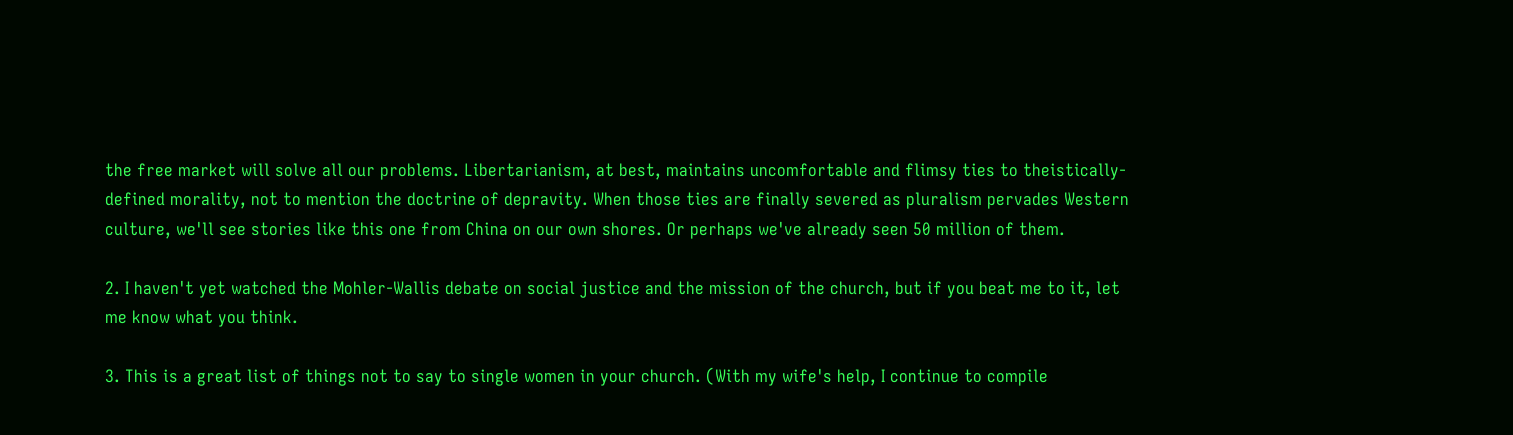the free market will solve all our problems. Libertarianism, at best, maintains uncomfortable and flimsy ties to theistically-defined morality, not to mention the doctrine of depravity. When those ties are finally severed as pluralism pervades Western culture, we'll see stories like this one from China on our own shores. Or perhaps we've already seen 50 million of them.

2. I haven't yet watched the Mohler-Wallis debate on social justice and the mission of the church, but if you beat me to it, let me know what you think.

3. This is a great list of things not to say to single women in your church. (With my wife's help, I continue to compile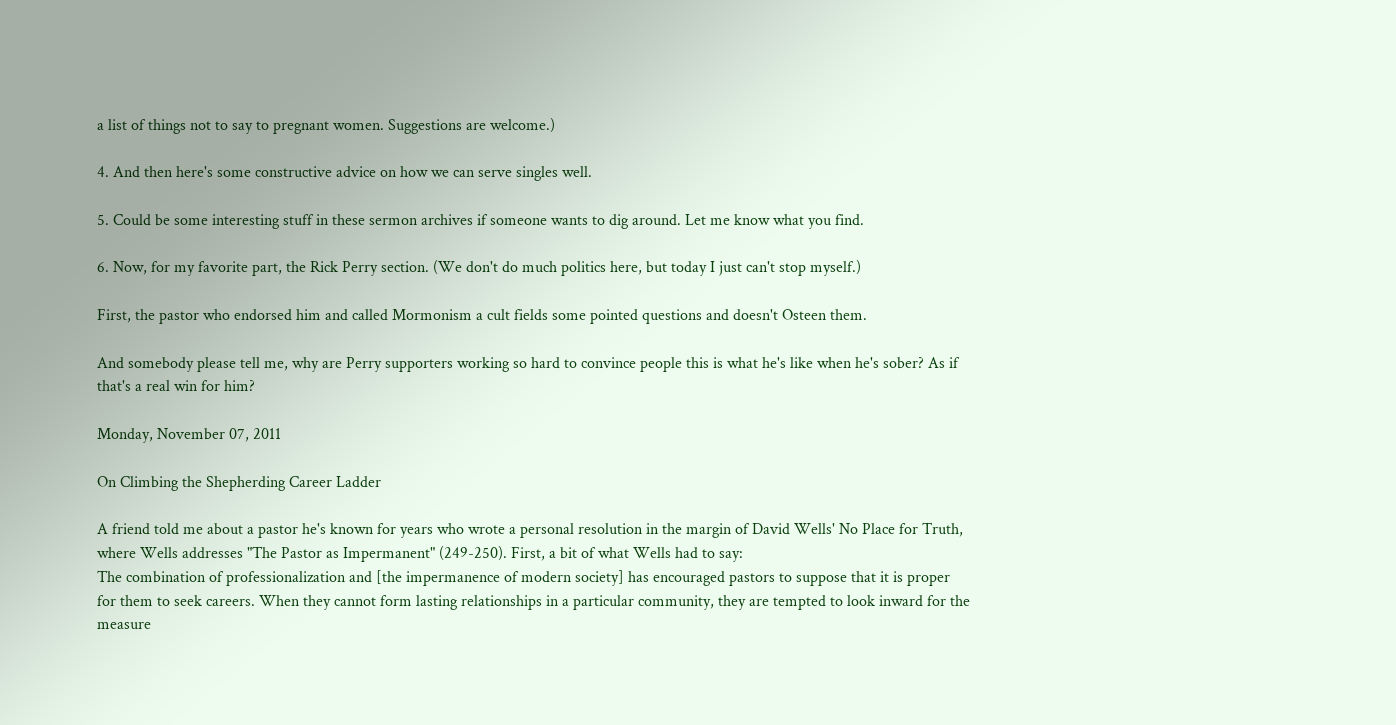a list of things not to say to pregnant women. Suggestions are welcome.)

4. And then here's some constructive advice on how we can serve singles well.

5. Could be some interesting stuff in these sermon archives if someone wants to dig around. Let me know what you find.

6. Now, for my favorite part, the Rick Perry section. (We don't do much politics here, but today I just can't stop myself.)

First, the pastor who endorsed him and called Mormonism a cult fields some pointed questions and doesn't Osteen them.

And somebody please tell me, why are Perry supporters working so hard to convince people this is what he's like when he's sober? As if that's a real win for him?

Monday, November 07, 2011

On Climbing the Shepherding Career Ladder

A friend told me about a pastor he's known for years who wrote a personal resolution in the margin of David Wells' No Place for Truth, where Wells addresses "The Pastor as Impermanent" (249-250). First, a bit of what Wells had to say:
The combination of professionalization and [the impermanence of modern society] has encouraged pastors to suppose that it is proper for them to seek careers. When they cannot form lasting relationships in a particular community, they are tempted to look inward for the measure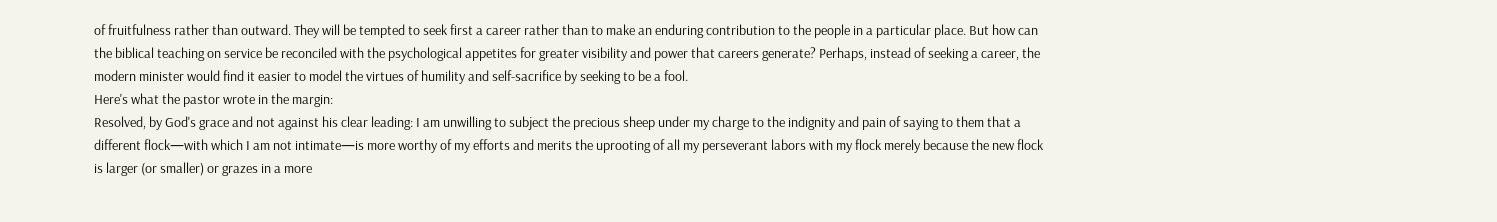of fruitfulness rather than outward. They will be tempted to seek first a career rather than to make an enduring contribution to the people in a particular place. But how can the biblical teaching on service be reconciled with the psychological appetites for greater visibility and power that careers generate? Perhaps, instead of seeking a career, the modern minister would find it easier to model the virtues of humility and self-sacrifice by seeking to be a fool.
Here's what the pastor wrote in the margin:
Resolved, by God's grace and not against his clear leading: I am unwilling to subject the precious sheep under my charge to the indignity and pain of saying to them that a different flock—with which I am not intimate—is more worthy of my efforts and merits the uprooting of all my perseverant labors with my flock merely because the new flock is larger (or smaller) or grazes in a more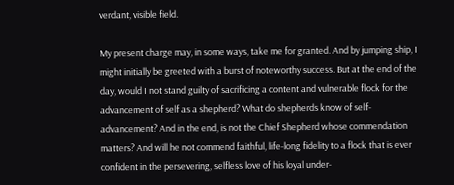verdant, visible field.

My present charge may, in some ways, take me for granted. And by jumping ship, I might initially be greeted with a burst of noteworthy success. But at the end of the day, would I not stand guilty of sacrificing a content and vulnerable flock for the advancement of self as a shepherd? What do shepherds know of self-advancement? And in the end, is not the Chief Shepherd whose commendation matters? And will he not commend faithful, life-long fidelity to a flock that is ever confident in the persevering, selfless love of his loyal under-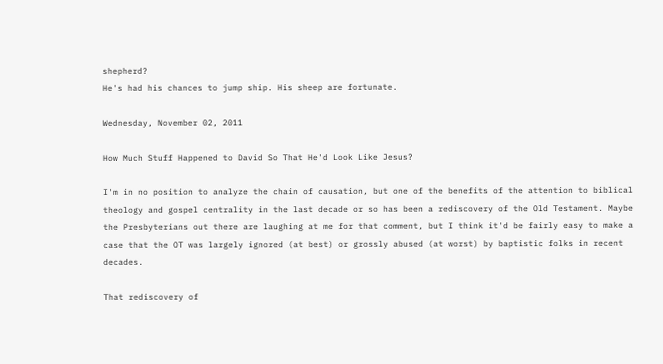shepherd?
He's had his chances to jump ship. His sheep are fortunate.

Wednesday, November 02, 2011

How Much Stuff Happened to David So That He'd Look Like Jesus?

I'm in no position to analyze the chain of causation, but one of the benefits of the attention to biblical theology and gospel centrality in the last decade or so has been a rediscovery of the Old Testament. Maybe the Presbyterians out there are laughing at me for that comment, but I think it'd be fairly easy to make a case that the OT was largely ignored (at best) or grossly abused (at worst) by baptistic folks in recent decades.

That rediscovery of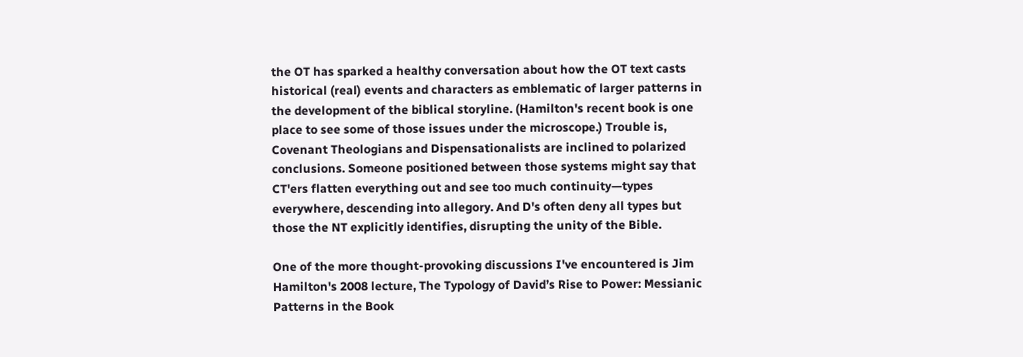the OT has sparked a healthy conversation about how the OT text casts historical (real) events and characters as emblematic of larger patterns in the development of the biblical storyline. (Hamilton's recent book is one place to see some of those issues under the microscope.) Trouble is, Covenant Theologians and Dispensationalists are inclined to polarized conclusions. Someone positioned between those systems might say that CT'ers flatten everything out and see too much continuity—types everywhere, descending into allegory. And D's often deny all types but those the NT explicitly identifies, disrupting the unity of the Bible.

One of the more thought-provoking discussions I've encountered is Jim Hamilton's 2008 lecture, The Typology of David’s Rise to Power: Messianic Patterns in the Book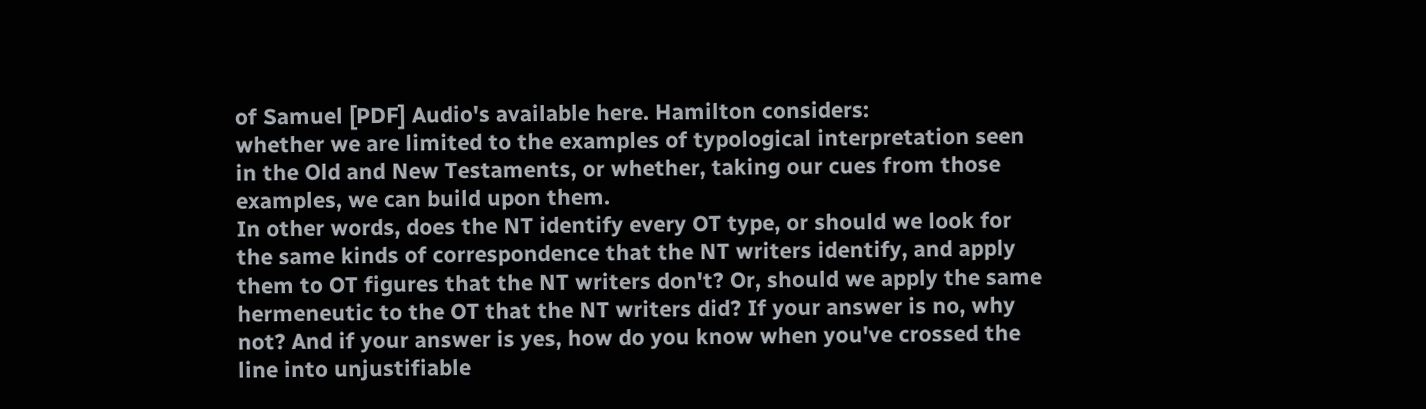of Samuel [PDF] Audio's available here. Hamilton considers:
whether we are limited to the examples of typological interpretation seen in the Old and New Testaments, or whether, taking our cues from those examples, we can build upon them.
In other words, does the NT identify every OT type, or should we look for the same kinds of correspondence that the NT writers identify, and apply them to OT figures that the NT writers don't? Or, should we apply the same hermeneutic to the OT that the NT writers did? If your answer is no, why not? And if your answer is yes, how do you know when you've crossed the line into unjustifiable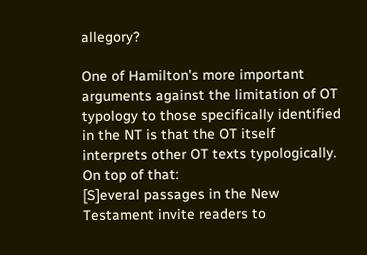allegory?

One of Hamilton's more important arguments against the limitation of OT typology to those specifically identified in the NT is that the OT itself interprets other OT texts typologically. On top of that:
[S]everal passages in the New Testament invite readers to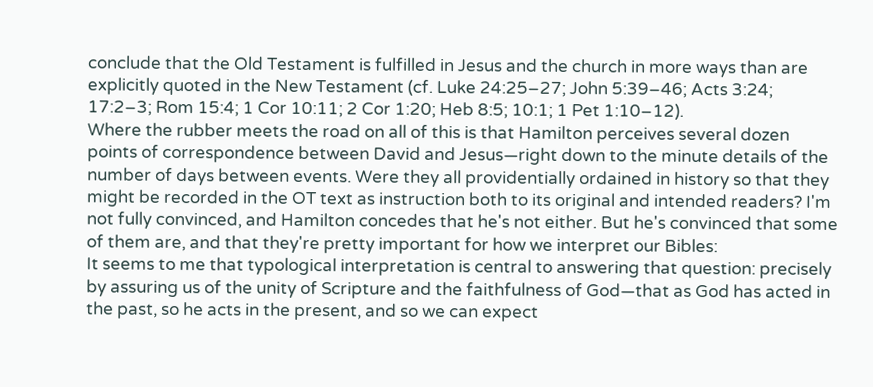conclude that the Old Testament is fulfilled in Jesus and the church in more ways than are explicitly quoted in the New Testament (cf. Luke 24:25–27; John 5:39–46; Acts 3:24; 17:2–3; Rom 15:4; 1 Cor 10:11; 2 Cor 1:20; Heb 8:5; 10:1; 1 Pet 1:10–12).
Where the rubber meets the road on all of this is that Hamilton perceives several dozen points of correspondence between David and Jesus—right down to the minute details of the number of days between events. Were they all providentially ordained in history so that they might be recorded in the OT text as instruction both to its original and intended readers? I'm not fully convinced, and Hamilton concedes that he's not either. But he's convinced that some of them are, and that they're pretty important for how we interpret our Bibles:
It seems to me that typological interpretation is central to answering that question: precisely by assuring us of the unity of Scripture and the faithfulness of God—that as God has acted in the past, so he acts in the present, and so we can expect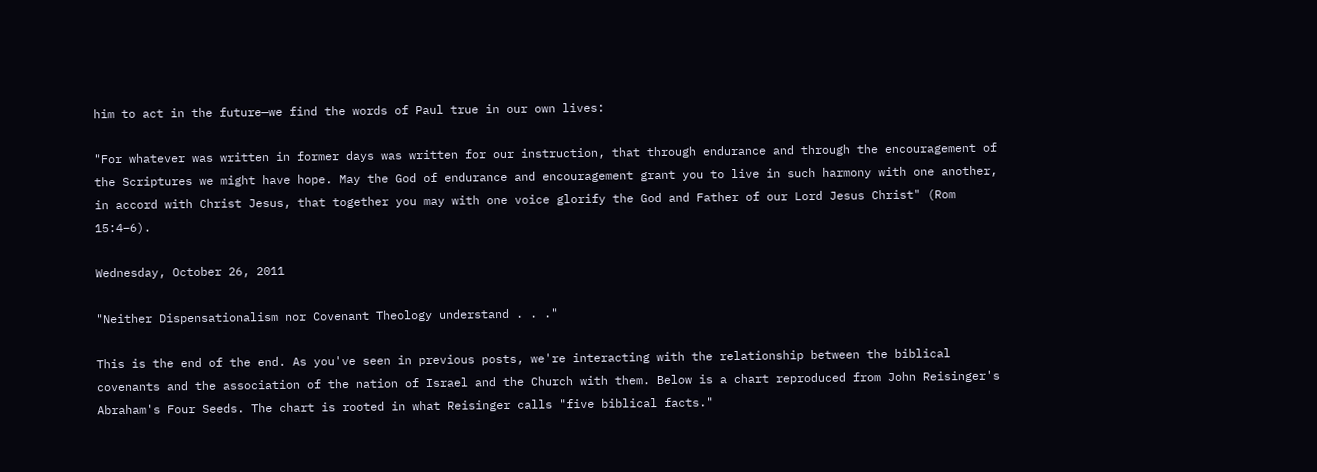him to act in the future—we find the words of Paul true in our own lives:

"For whatever was written in former days was written for our instruction, that through endurance and through the encouragement of the Scriptures we might have hope. May the God of endurance and encouragement grant you to live in such harmony with one another, in accord with Christ Jesus, that together you may with one voice glorify the God and Father of our Lord Jesus Christ" (Rom 15:4–6).

Wednesday, October 26, 2011

"Neither Dispensationalism nor Covenant Theology understand . . ."

This is the end of the end. As you've seen in previous posts, we're interacting with the relationship between the biblical covenants and the association of the nation of Israel and the Church with them. Below is a chart reproduced from John Reisinger's Abraham's Four Seeds. The chart is rooted in what Reisinger calls "five biblical facts."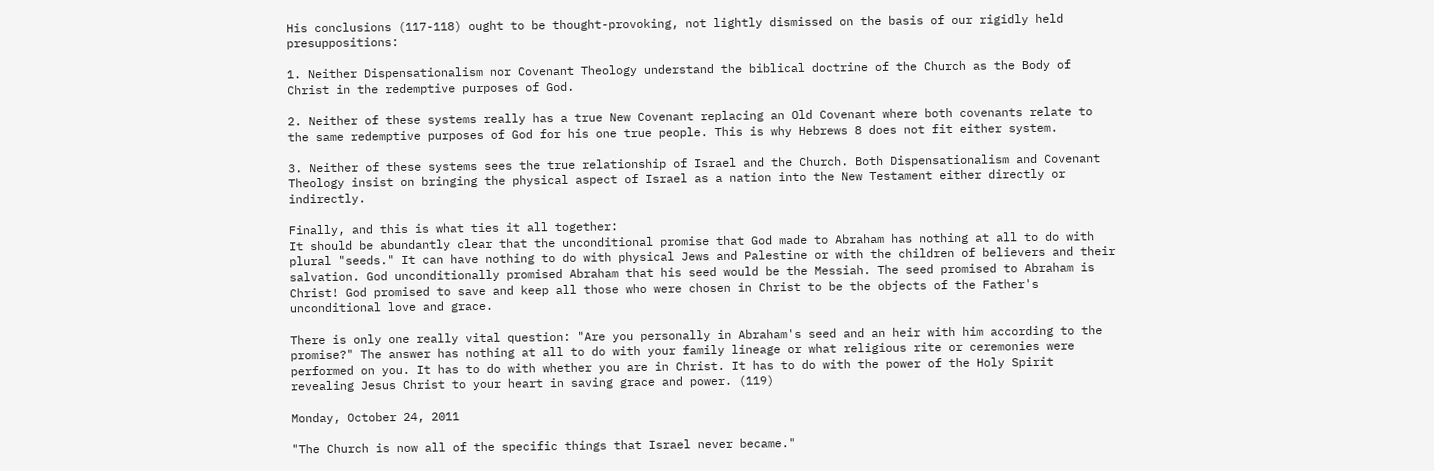His conclusions (117-118) ought to be thought-provoking, not lightly dismissed on the basis of our rigidly held presuppositions:

1. Neither Dispensationalism nor Covenant Theology understand the biblical doctrine of the Church as the Body of Christ in the redemptive purposes of God.

2. Neither of these systems really has a true New Covenant replacing an Old Covenant where both covenants relate to the same redemptive purposes of God for his one true people. This is why Hebrews 8 does not fit either system.

3. Neither of these systems sees the true relationship of Israel and the Church. Both Dispensationalism and Covenant Theology insist on bringing the physical aspect of Israel as a nation into the New Testament either directly or indirectly.

Finally, and this is what ties it all together:
It should be abundantly clear that the unconditional promise that God made to Abraham has nothing at all to do with plural "seeds." It can have nothing to do with physical Jews and Palestine or with the children of believers and their salvation. God unconditionally promised Abraham that his seed would be the Messiah. The seed promised to Abraham is Christ! God promised to save and keep all those who were chosen in Christ to be the objects of the Father's unconditional love and grace.

There is only one really vital question: "Are you personally in Abraham's seed and an heir with him according to the promise?" The answer has nothing at all to do with your family lineage or what religious rite or ceremonies were performed on you. It has to do with whether you are in Christ. It has to do with the power of the Holy Spirit revealing Jesus Christ to your heart in saving grace and power. (119)

Monday, October 24, 2011

"The Church is now all of the specific things that Israel never became."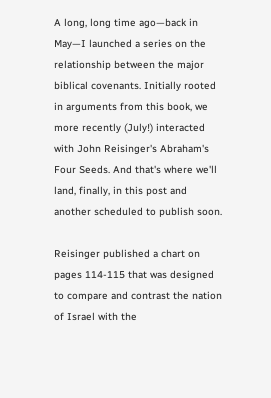A long, long time ago—back in May—I launched a series on the relationship between the major biblical covenants. Initially rooted in arguments from this book, we more recently (July!) interacted with John Reisinger's Abraham's Four Seeds. And that's where we'll land, finally, in this post and another scheduled to publish soon.

Reisinger published a chart on pages 114-115 that was designed to compare and contrast the nation of Israel with the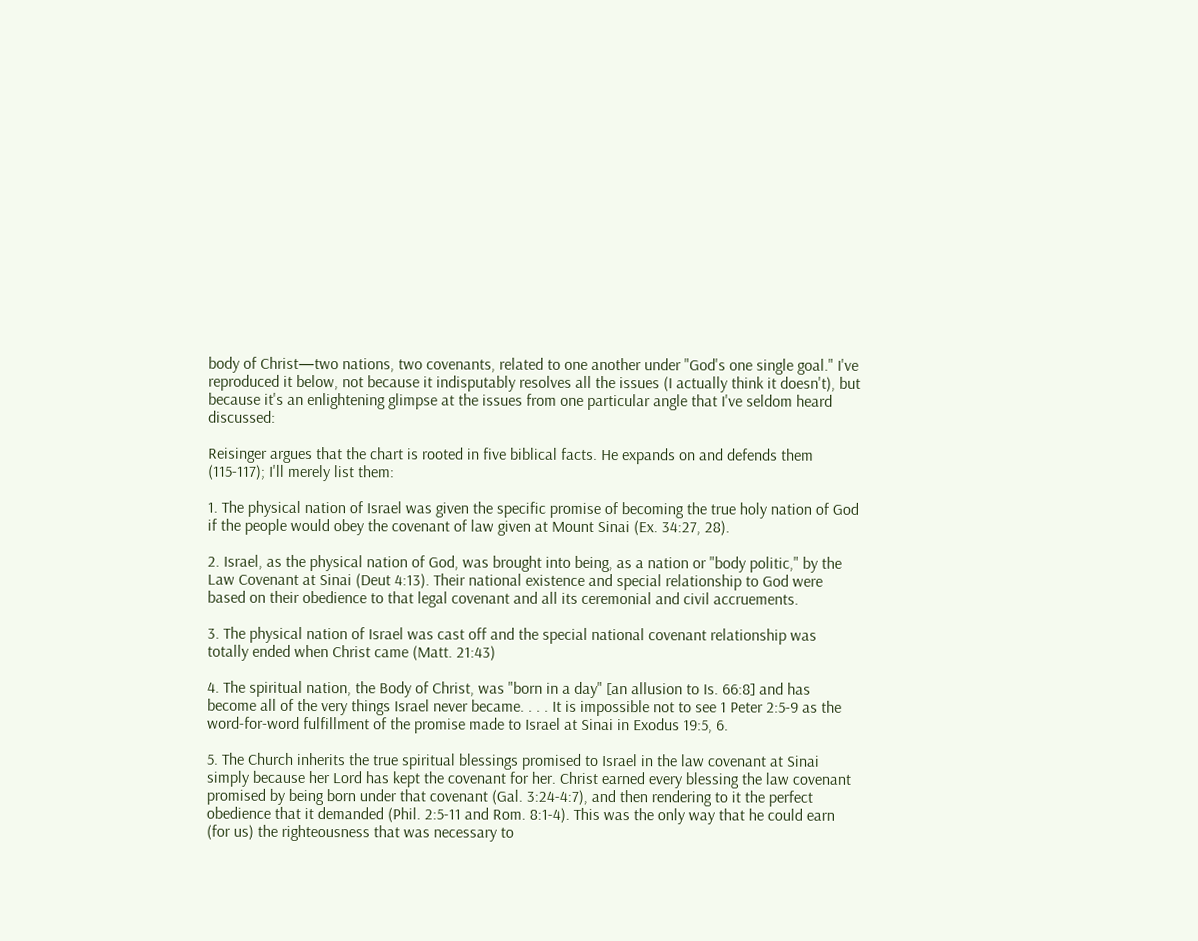body of Christ—two nations, two covenants, related to one another under "God's one single goal." I've reproduced it below, not because it indisputably resolves all the issues (I actually think it doesn't), but because it's an enlightening glimpse at the issues from one particular angle that I've seldom heard discussed:

Reisinger argues that the chart is rooted in five biblical facts. He expands on and defends them (115-117); I'll merely list them:

1. The physical nation of Israel was given the specific promise of becoming the true holy nation of God if the people would obey the covenant of law given at Mount Sinai (Ex. 34:27, 28).

2. Israel, as the physical nation of God, was brought into being, as a nation or "body politic," by the Law Covenant at Sinai (Deut 4:13). Their national existence and special relationship to God were based on their obedience to that legal covenant and all its ceremonial and civil accruements.

3. The physical nation of Israel was cast off and the special national covenant relationship was totally ended when Christ came (Matt. 21:43)

4. The spiritual nation, the Body of Christ, was "born in a day" [an allusion to Is. 66:8] and has become all of the very things Israel never became. . . . It is impossible not to see 1 Peter 2:5-9 as the word-for-word fulfillment of the promise made to Israel at Sinai in Exodus 19:5, 6.

5. The Church inherits the true spiritual blessings promised to Israel in the law covenant at Sinai simply because her Lord has kept the covenant for her. Christ earned every blessing the law covenant promised by being born under that covenant (Gal. 3:24-4:7), and then rendering to it the perfect obedience that it demanded (Phil. 2:5-11 and Rom. 8:1-4). This was the only way that he could earn (for us) the righteousness that was necessary to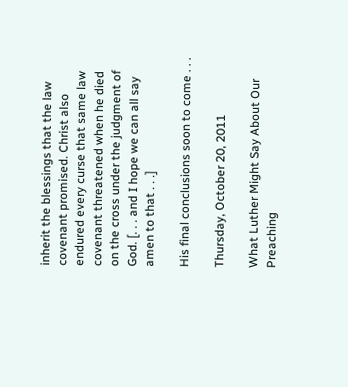inherit the blessings that the law covenant promised. Christ also endured every curse that same law covenant threatened when he died on the cross under the judgment of God. [. . . and I hope we can all say amen to that . . .]

His final conclusions soon to come . . .

Thursday, October 20, 2011

What Luther Might Say About Our Preaching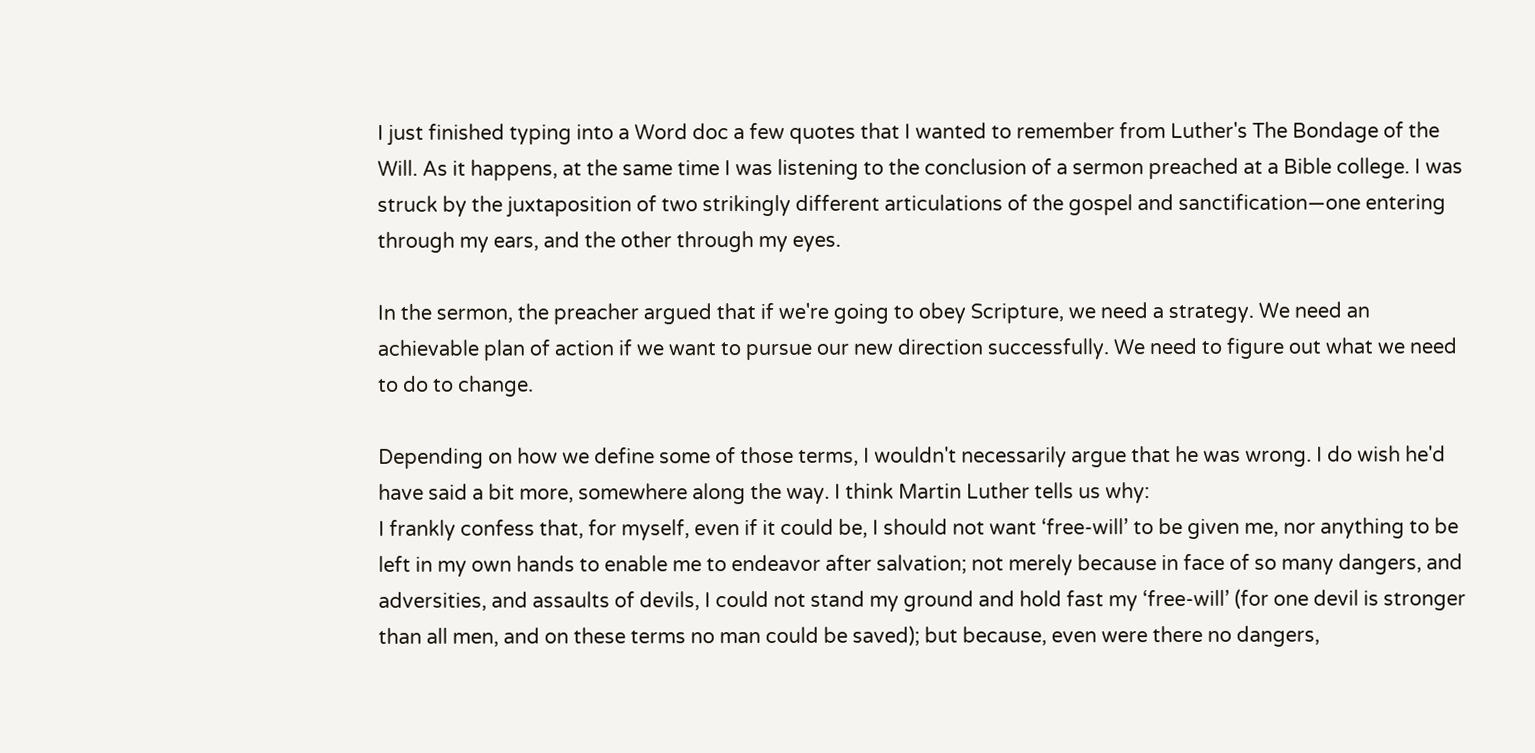I just finished typing into a Word doc a few quotes that I wanted to remember from Luther's The Bondage of the Will. As it happens, at the same time I was listening to the conclusion of a sermon preached at a Bible college. I was struck by the juxtaposition of two strikingly different articulations of the gospel and sanctification—one entering through my ears, and the other through my eyes.

In the sermon, the preacher argued that if we're going to obey Scripture, we need a strategy. We need an achievable plan of action if we want to pursue our new direction successfully. We need to figure out what we need to do to change.

Depending on how we define some of those terms, I wouldn't necessarily argue that he was wrong. I do wish he'd have said a bit more, somewhere along the way. I think Martin Luther tells us why:
I frankly confess that, for myself, even if it could be, I should not want ‘free-will’ to be given me, nor anything to be left in my own hands to enable me to endeavor after salvation; not merely because in face of so many dangers, and adversities, and assaults of devils, I could not stand my ground and hold fast my ‘free-will’ (for one devil is stronger than all men, and on these terms no man could be saved); but because, even were there no dangers,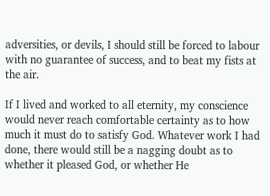adversities, or devils, I should still be forced to labour with no guarantee of success, and to beat my fists at the air.

If I lived and worked to all eternity, my conscience would never reach comfortable certainty as to how much it must do to satisfy God. Whatever work I had done, there would still be a nagging doubt as to whether it pleased God, or whether He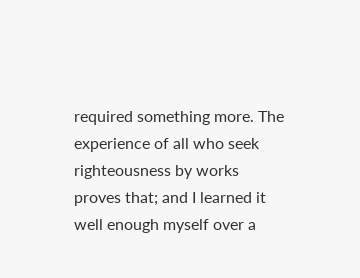required something more. The experience of all who seek righteousness by works proves that; and I learned it well enough myself over a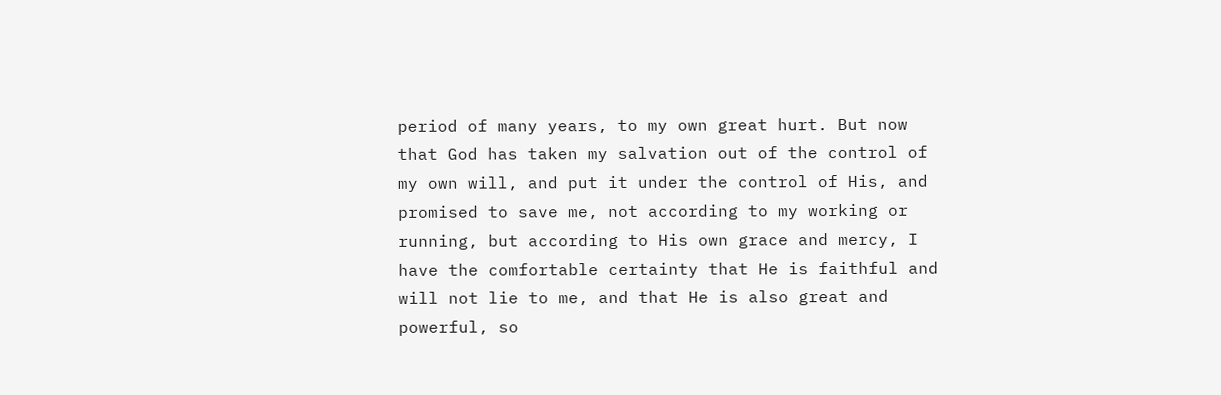period of many years, to my own great hurt. But now that God has taken my salvation out of the control of my own will, and put it under the control of His, and promised to save me, not according to my working or running, but according to His own grace and mercy, I have the comfortable certainty that He is faithful and will not lie to me, and that He is also great and powerful, so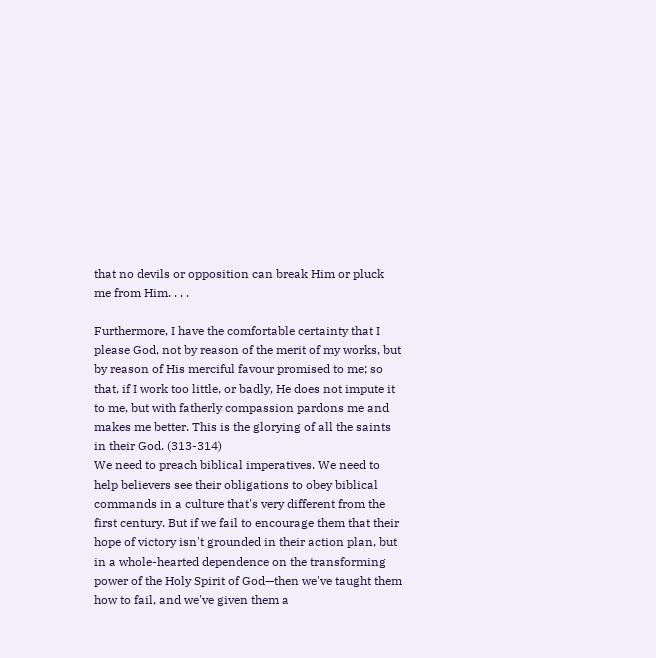that no devils or opposition can break Him or pluck me from Him. . . .

Furthermore, I have the comfortable certainty that I please God, not by reason of the merit of my works, but by reason of His merciful favour promised to me; so that, if I work too little, or badly, He does not impute it to me, but with fatherly compassion pardons me and makes me better. This is the glorying of all the saints in their God. (313-314)
We need to preach biblical imperatives. We need to help believers see their obligations to obey biblical commands in a culture that's very different from the first century. But if we fail to encourage them that their hope of victory isn't grounded in their action plan, but in a whole-hearted dependence on the transforming power of the Holy Spirit of God—then we've taught them how to fail, and we've given them a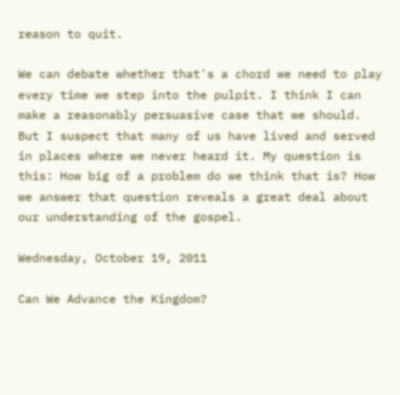reason to quit.

We can debate whether that's a chord we need to play every time we step into the pulpit. I think I can make a reasonably persuasive case that we should. But I suspect that many of us have lived and served in places where we never heard it. My question is this: How big of a problem do we think that is? How we answer that question reveals a great deal about our understanding of the gospel.

Wednesday, October 19, 2011

Can We Advance the Kingdom?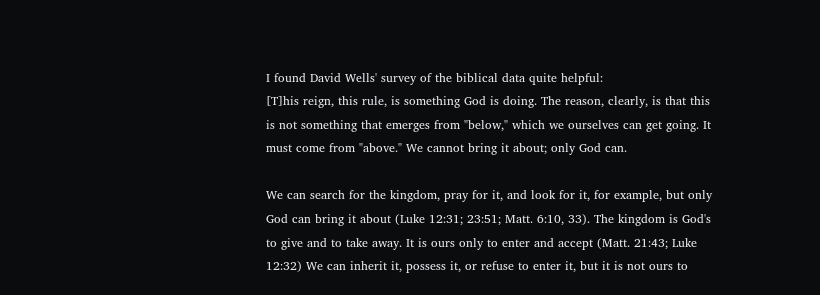I found David Wells' survey of the biblical data quite helpful:
[T]his reign, this rule, is something God is doing. The reason, clearly, is that this is not something that emerges from "below," which we ourselves can get going. It must come from "above." We cannot bring it about; only God can.

We can search for the kingdom, pray for it, and look for it, for example, but only God can bring it about (Luke 12:31; 23:51; Matt. 6:10, 33). The kingdom is God's to give and to take away. It is ours only to enter and accept (Matt. 21:43; Luke 12:32) We can inherit it, possess it, or refuse to enter it, but it is not ours to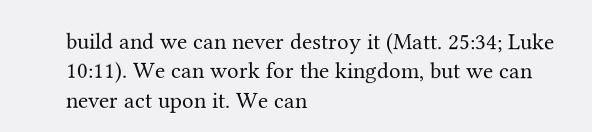build and we can never destroy it (Matt. 25:34; Luke 10:11). We can work for the kingdom, but we can never act upon it. We can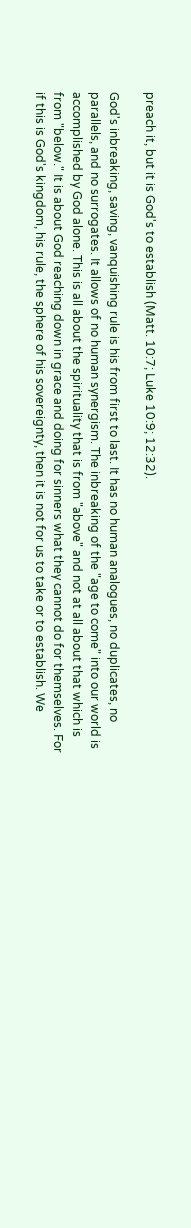preach it, but it is God's to establish (Matt. 10:7; Luke 10:9; 12:32).

God's inbreaking, saving, vanquishing rule is his from first to last. It has no human analogues, no duplicates, no parallels, and no surrogates. It allows of no human synergism. The inbreaking of the "age to come" into our world is accomplished by God alone. This is all about the spirituality that is from "above" and not at all about that which is from "below." It is about God reaching down in grace and doing for sinners what they cannot do for themselves. For if this is God's kingdom, his rule, the sphere of his sovereignty, then it is not for us to take or to establish. We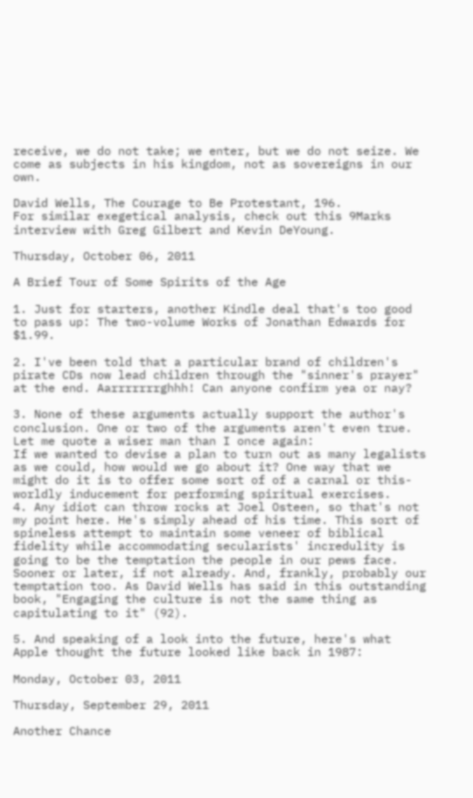receive, we do not take; we enter, but we do not seize. We come as subjects in his kingdom, not as sovereigns in our own.

David Wells, The Courage to Be Protestant, 196.
For similar exegetical analysis, check out this 9Marks interview with Greg Gilbert and Kevin DeYoung.

Thursday, October 06, 2011

A Brief Tour of Some Spirits of the Age

1. Just for starters, another Kindle deal that's too good to pass up: The two-volume Works of Jonathan Edwards for $1.99.

2. I've been told that a particular brand of children's pirate CDs now lead children through the "sinner's prayer" at the end. Aarrrrrrrghhh! Can anyone confirm yea or nay?

3. None of these arguments actually support the author's conclusion. One or two of the arguments aren't even true. Let me quote a wiser man than I once again:
If we wanted to devise a plan to turn out as many legalists as we could, how would we go about it? One way that we might do it is to offer some sort of of a carnal or this-worldly inducement for performing spiritual exercises.
4. Any idiot can throw rocks at Joel Osteen, so that's not my point here. He's simply ahead of his time. This sort of spineless attempt to maintain some veneer of biblical fidelity while accommodating secularists' incredulity is going to be the temptation the people in our pews face. Sooner or later, if not already. And, frankly, probably our temptation too. As David Wells has said in this outstanding book, "Engaging the culture is not the same thing as capitulating to it" (92).

5. And speaking of a look into the future, here's what Apple thought the future looked like back in 1987:

Monday, October 03, 2011

Thursday, September 29, 2011

Another Chance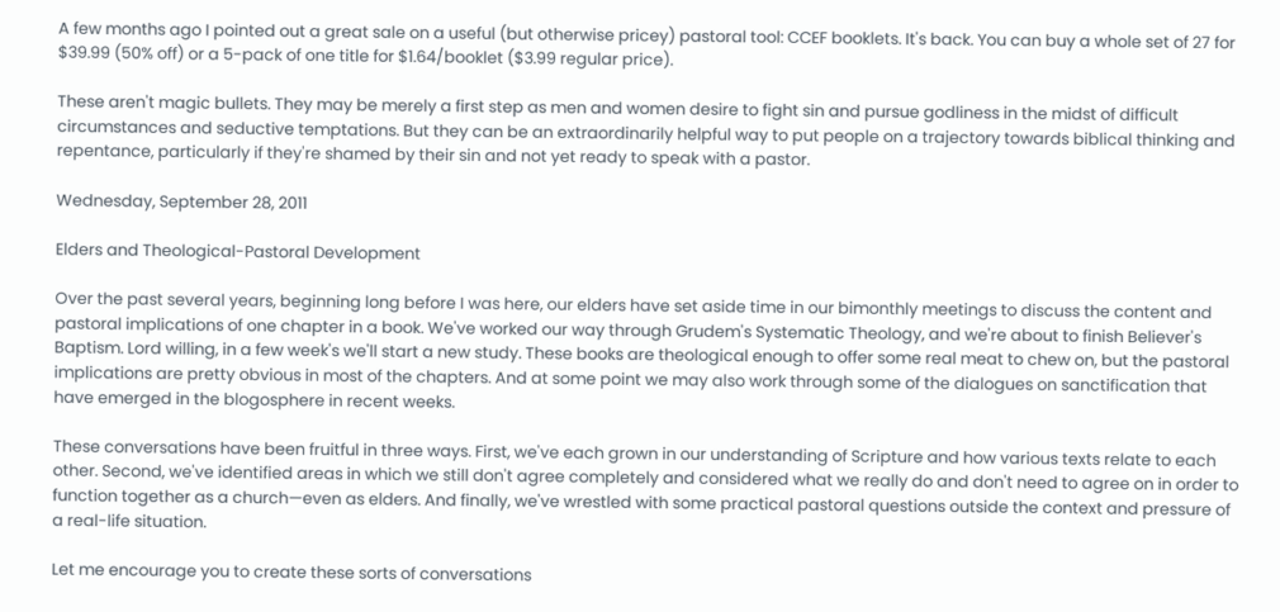A few months ago I pointed out a great sale on a useful (but otherwise pricey) pastoral tool: CCEF booklets. It's back. You can buy a whole set of 27 for $39.99 (50% off) or a 5-pack of one title for $1.64/booklet ($3.99 regular price).

These aren't magic bullets. They may be merely a first step as men and women desire to fight sin and pursue godliness in the midst of difficult circumstances and seductive temptations. But they can be an extraordinarily helpful way to put people on a trajectory towards biblical thinking and repentance, particularly if they're shamed by their sin and not yet ready to speak with a pastor.

Wednesday, September 28, 2011

Elders and Theological-Pastoral Development

Over the past several years, beginning long before I was here, our elders have set aside time in our bimonthly meetings to discuss the content and pastoral implications of one chapter in a book. We've worked our way through Grudem's Systematic Theology, and we're about to finish Believer's Baptism. Lord willing, in a few week's we'll start a new study. These books are theological enough to offer some real meat to chew on, but the pastoral implications are pretty obvious in most of the chapters. And at some point we may also work through some of the dialogues on sanctification that have emerged in the blogosphere in recent weeks.

These conversations have been fruitful in three ways. First, we've each grown in our understanding of Scripture and how various texts relate to each other. Second, we've identified areas in which we still don't agree completely and considered what we really do and don't need to agree on in order to function together as a church—even as elders. And finally, we've wrestled with some practical pastoral questions outside the context and pressure of a real-life situation.

Let me encourage you to create these sorts of conversations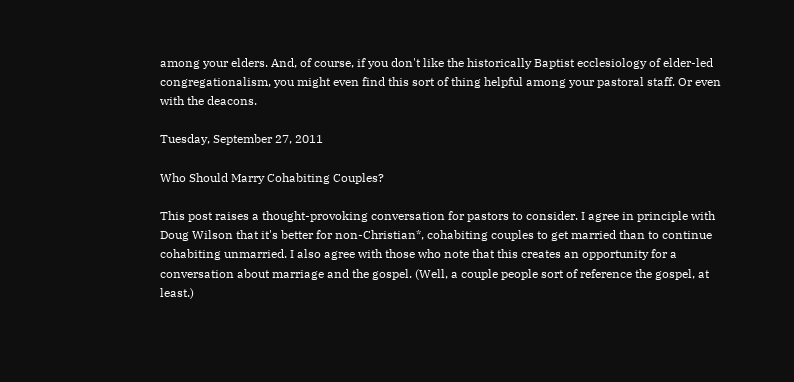among your elders. And, of course, if you don't like the historically Baptist ecclesiology of elder-led congregationalism, you might even find this sort of thing helpful among your pastoral staff. Or even with the deacons.

Tuesday, September 27, 2011

Who Should Marry Cohabiting Couples?

This post raises a thought-provoking conversation for pastors to consider. I agree in principle with Doug Wilson that it's better for non-Christian*, cohabiting couples to get married than to continue cohabiting unmarried. I also agree with those who note that this creates an opportunity for a conversation about marriage and the gospel. (Well, a couple people sort of reference the gospel, at least.)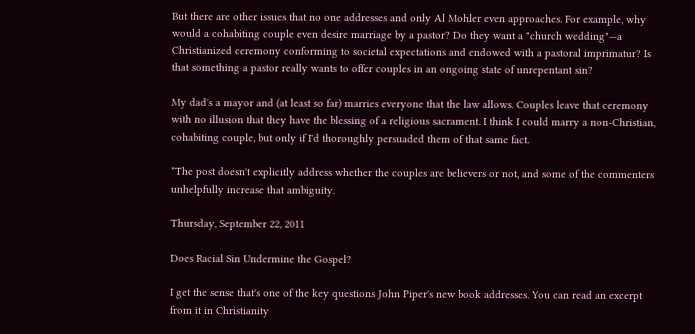But there are other issues that no one addresses and only Al Mohler even approaches. For example, why would a cohabiting couple even desire marriage by a pastor? Do they want a "church wedding"—a Christianized ceremony conforming to societal expectations and endowed with a pastoral imprimatur? Is that something a pastor really wants to offer couples in an ongoing state of unrepentant sin?

My dad's a mayor and (at least so far) marries everyone that the law allows. Couples leave that ceremony with no illusion that they have the blessing of a religious sacrament. I think I could marry a non-Christian, cohabiting couple, but only if I'd thoroughly persuaded them of that same fact.

*The post doesn't explicitly address whether the couples are believers or not, and some of the commenters unhelpfully increase that ambiguity.

Thursday, September 22, 2011

Does Racial Sin Undermine the Gospel?

I get the sense that's one of the key questions John Piper's new book addresses. You can read an excerpt from it in Christianity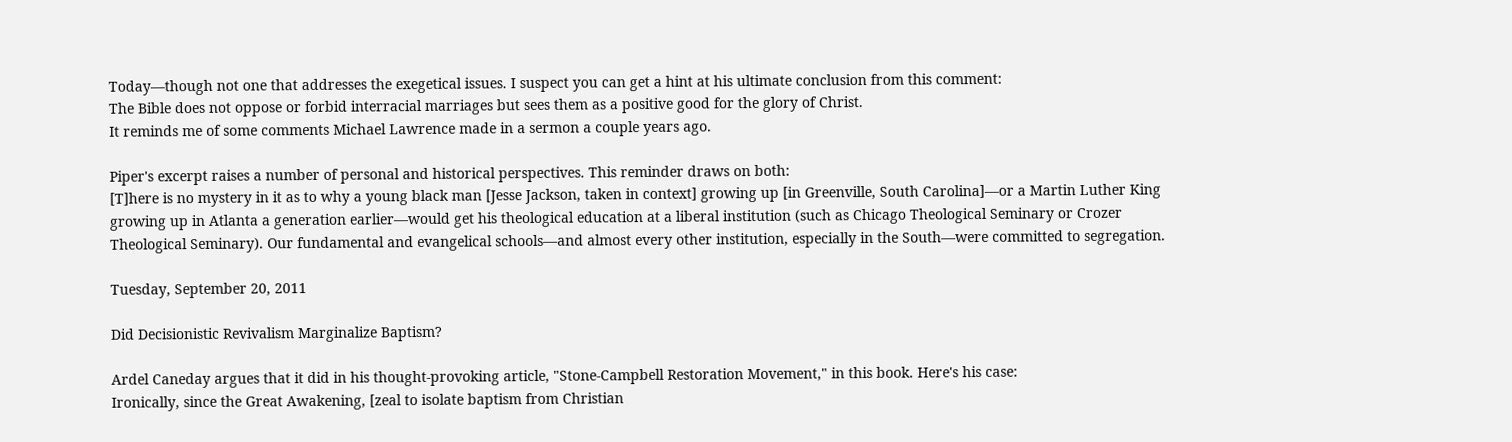Today—though not one that addresses the exegetical issues. I suspect you can get a hint at his ultimate conclusion from this comment:
The Bible does not oppose or forbid interracial marriages but sees them as a positive good for the glory of Christ.
It reminds me of some comments Michael Lawrence made in a sermon a couple years ago.

Piper's excerpt raises a number of personal and historical perspectives. This reminder draws on both:
[T]here is no mystery in it as to why a young black man [Jesse Jackson, taken in context] growing up [in Greenville, South Carolina]—or a Martin Luther King growing up in Atlanta a generation earlier—would get his theological education at a liberal institution (such as Chicago Theological Seminary or Crozer Theological Seminary). Our fundamental and evangelical schools—and almost every other institution, especially in the South—were committed to segregation.

Tuesday, September 20, 2011

Did Decisionistic Revivalism Marginalize Baptism?

Ardel Caneday argues that it did in his thought-provoking article, "Stone-Campbell Restoration Movement," in this book. Here's his case:
Ironically, since the Great Awakening, [zeal to isolate baptism from Christian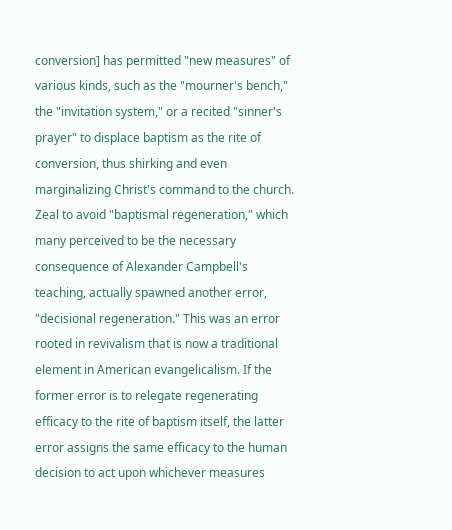conversion] has permitted "new measures" of various kinds, such as the "mourner's bench," the "invitation system," or a recited "sinner's prayer" to displace baptism as the rite of conversion, thus shirking and even marginalizing Christ's command to the church. Zeal to avoid "baptismal regeneration," which many perceived to be the necessary consequence of Alexander Campbell's teaching, actually spawned another error, "decisional regeneration." This was an error rooted in revivalism that is now a traditional element in American evangelicalism. If the former error is to relegate regenerating efficacy to the rite of baptism itself, the latter error assigns the same efficacy to the human decision to act upon whichever measures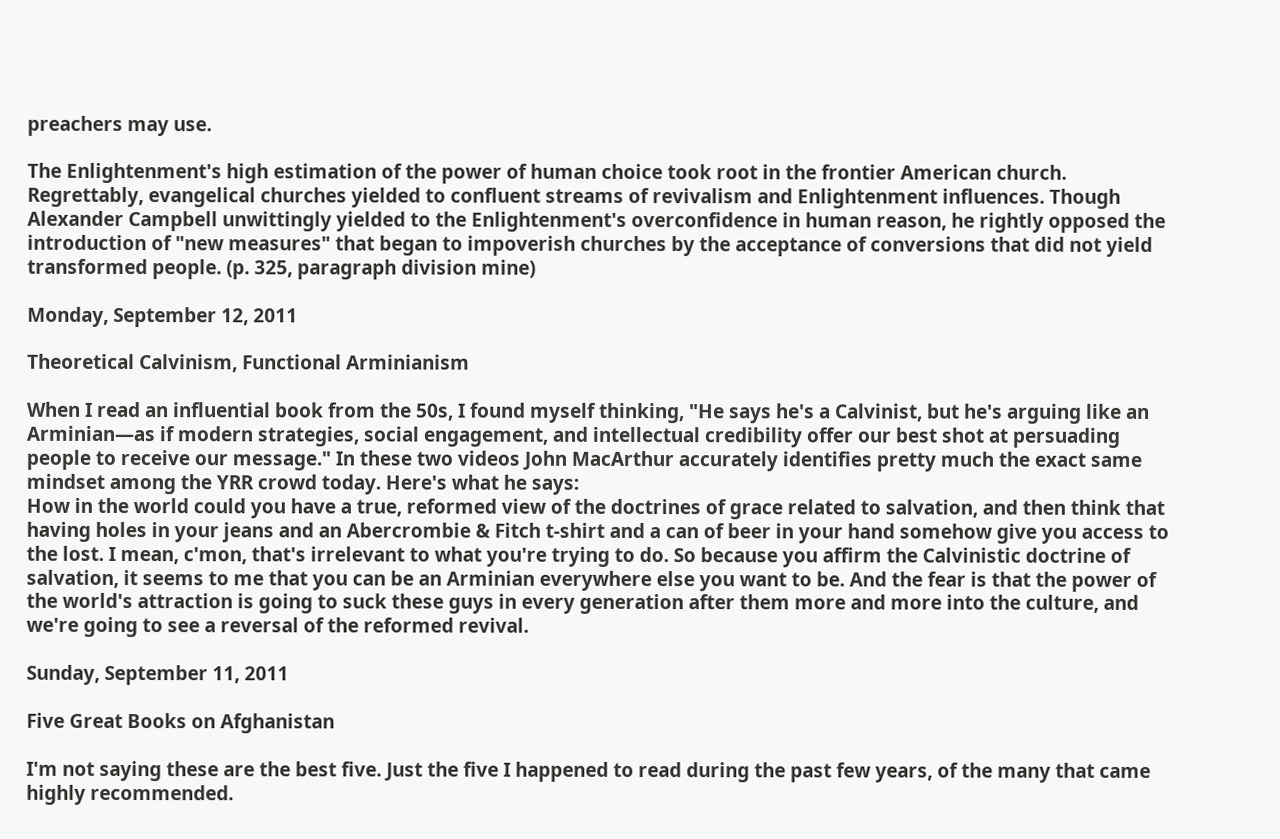preachers may use.

The Enlightenment's high estimation of the power of human choice took root in the frontier American church. Regrettably, evangelical churches yielded to confluent streams of revivalism and Enlightenment influences. Though Alexander Campbell unwittingly yielded to the Enlightenment's overconfidence in human reason, he rightly opposed the introduction of "new measures" that began to impoverish churches by the acceptance of conversions that did not yield transformed people. (p. 325, paragraph division mine)

Monday, September 12, 2011

Theoretical Calvinism, Functional Arminianism

When I read an influential book from the 50s, I found myself thinking, "He says he's a Calvinist, but he's arguing like an Arminian—as if modern strategies, social engagement, and intellectual credibility offer our best shot at persuading people to receive our message." In these two videos John MacArthur accurately identifies pretty much the exact same mindset among the YRR crowd today. Here's what he says:
How in the world could you have a true, reformed view of the doctrines of grace related to salvation, and then think that having holes in your jeans and an Abercrombie & Fitch t-shirt and a can of beer in your hand somehow give you access to the lost. I mean, c'mon, that's irrelevant to what you're trying to do. So because you affirm the Calvinistic doctrine of salvation, it seems to me that you can be an Arminian everywhere else you want to be. And the fear is that the power of the world's attraction is going to suck these guys in every generation after them more and more into the culture, and we're going to see a reversal of the reformed revival.

Sunday, September 11, 2011

Five Great Books on Afghanistan

I'm not saying these are the best five. Just the five I happened to read during the past few years, of the many that came highly recommended.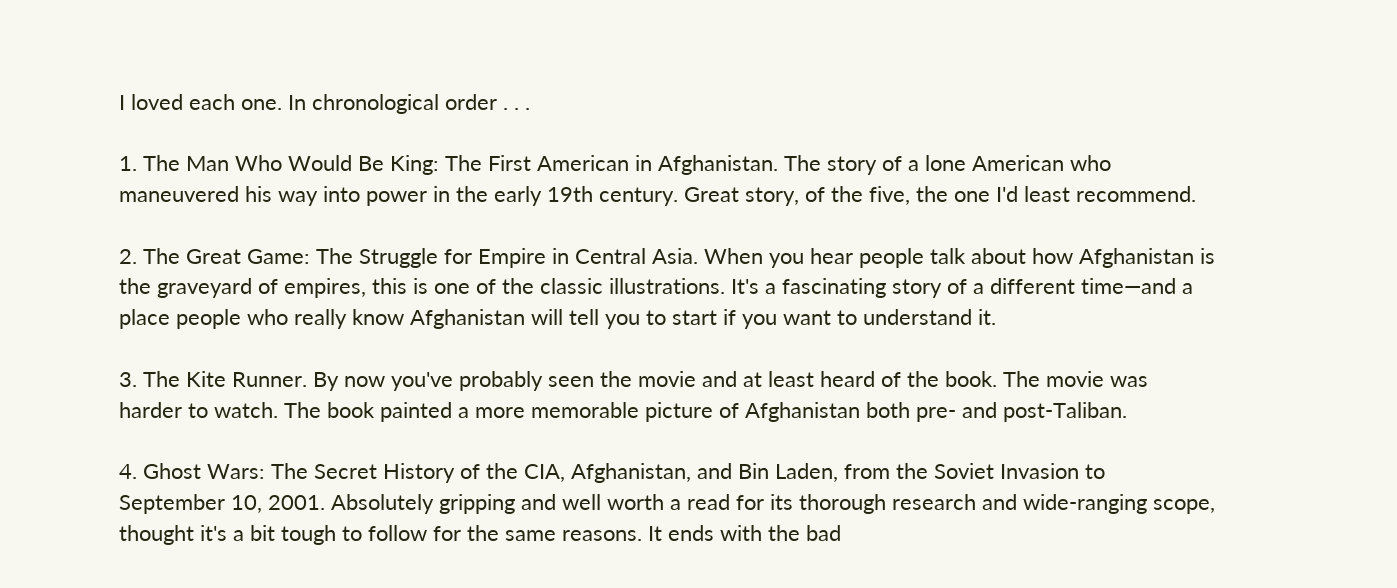I loved each one. In chronological order . . .

1. The Man Who Would Be King: The First American in Afghanistan. The story of a lone American who maneuvered his way into power in the early 19th century. Great story, of the five, the one I'd least recommend.

2. The Great Game: The Struggle for Empire in Central Asia. When you hear people talk about how Afghanistan is the graveyard of empires, this is one of the classic illustrations. It's a fascinating story of a different time—and a place people who really know Afghanistan will tell you to start if you want to understand it.

3. The Kite Runner. By now you've probably seen the movie and at least heard of the book. The movie was harder to watch. The book painted a more memorable picture of Afghanistan both pre- and post-Taliban.

4. Ghost Wars: The Secret History of the CIA, Afghanistan, and Bin Laden, from the Soviet Invasion to September 10, 2001. Absolutely gripping and well worth a read for its thorough research and wide-ranging scope, thought it's a bit tough to follow for the same reasons. It ends with the bad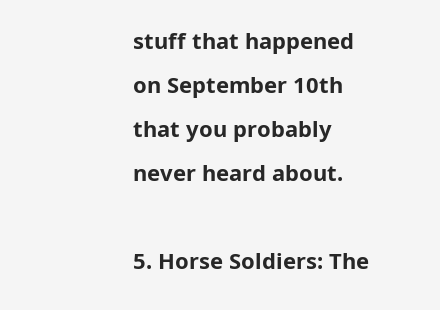stuff that happened on September 10th that you probably never heard about.

5. Horse Soldiers: The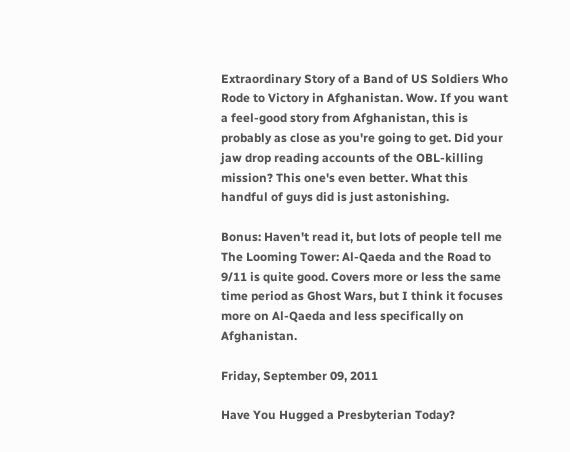Extraordinary Story of a Band of US Soldiers Who Rode to Victory in Afghanistan. Wow. If you want a feel-good story from Afghanistan, this is probably as close as you're going to get. Did your jaw drop reading accounts of the OBL-killing mission? This one's even better. What this handful of guys did is just astonishing.

Bonus: Haven't read it, but lots of people tell me The Looming Tower: Al-Qaeda and the Road to 9/11 is quite good. Covers more or less the same time period as Ghost Wars, but I think it focuses more on Al-Qaeda and less specifically on Afghanistan.

Friday, September 09, 2011

Have You Hugged a Presbyterian Today?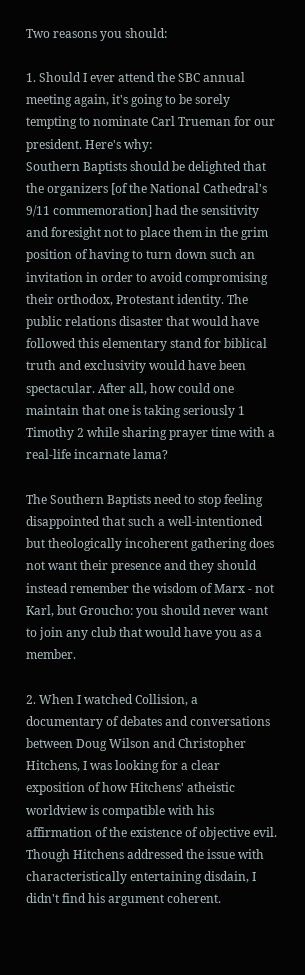Two reasons you should:

1. Should I ever attend the SBC annual meeting again, it's going to be sorely tempting to nominate Carl Trueman for our president. Here's why:
Southern Baptists should be delighted that the organizers [of the National Cathedral's 9/11 commemoration] had the sensitivity and foresight not to place them in the grim position of having to turn down such an invitation in order to avoid compromising their orthodox, Protestant identity. The public relations disaster that would have followed this elementary stand for biblical truth and exclusivity would have been spectacular. After all, how could one maintain that one is taking seriously 1 Timothy 2 while sharing prayer time with a real-life incarnate lama?

The Southern Baptists need to stop feeling disappointed that such a well-intentioned but theologically incoherent gathering does not want their presence and they should instead remember the wisdom of Marx - not Karl, but Groucho: you should never want to join any club that would have you as a member.

2. When I watched Collision, a documentary of debates and conversations between Doug Wilson and Christopher Hitchens, I was looking for a clear exposition of how Hitchens' atheistic worldview is compatible with his affirmation of the existence of objective evil. Though Hitchens addressed the issue with characteristically entertaining disdain, I didn't find his argument coherent.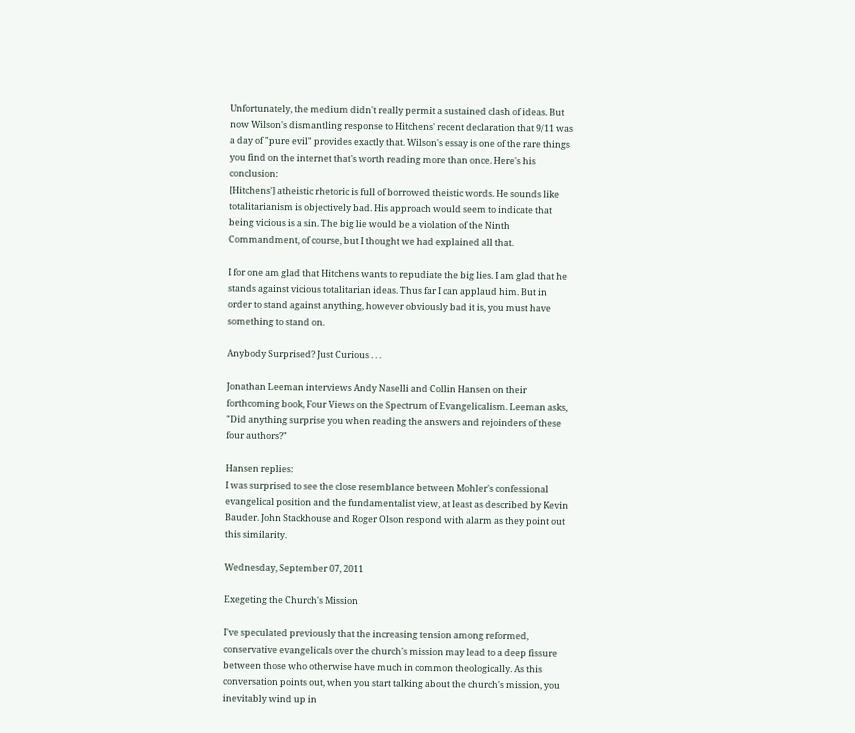Unfortunately, the medium didn't really permit a sustained clash of ideas. But now Wilson's dismantling response to Hitchens' recent declaration that 9/11 was a day of "pure evil" provides exactly that. Wilson's essay is one of the rare things you find on the internet that's worth reading more than once. Here's his conclusion:
[Hitchens'] atheistic rhetoric is full of borrowed theistic words. He sounds like totalitarianism is objectively bad. His approach would seem to indicate that being vicious is a sin. The big lie would be a violation of the Ninth Commandment, of course, but I thought we had explained all that.

I for one am glad that Hitchens wants to repudiate the big lies. I am glad that he stands against vicious totalitarian ideas. Thus far I can applaud him. But in order to stand against anything, however obviously bad it is, you must have something to stand on.

Anybody Surprised? Just Curious . . .

Jonathan Leeman interviews Andy Naselli and Collin Hansen on their forthcoming book, Four Views on the Spectrum of Evangelicalism. Leeman asks, "Did anything surprise you when reading the answers and rejoinders of these four authors?"

Hansen replies:
I was surprised to see the close resemblance between Mohler's confessional evangelical position and the fundamentalist view, at least as described by Kevin Bauder. John Stackhouse and Roger Olson respond with alarm as they point out this similarity.

Wednesday, September 07, 2011

Exegeting the Church's Mission

I've speculated previously that the increasing tension among reformed, conservative evangelicals over the church's mission may lead to a deep fissure between those who otherwise have much in common theologically. As this conversation points out, when you start talking about the church's mission, you inevitably wind up in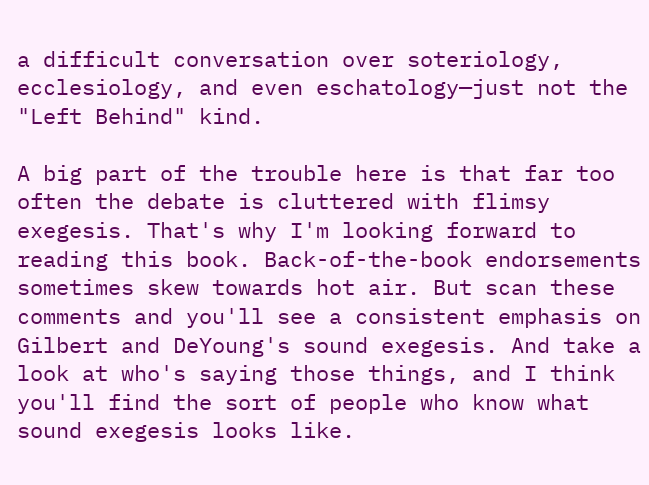a difficult conversation over soteriology, ecclesiology, and even eschatology—just not the "Left Behind" kind.

A big part of the trouble here is that far too often the debate is cluttered with flimsy exegesis. That's why I'm looking forward to reading this book. Back-of-the-book endorsements sometimes skew towards hot air. But scan these comments and you'll see a consistent emphasis on Gilbert and DeYoung's sound exegesis. And take a look at who's saying those things, and I think you'll find the sort of people who know what sound exegesis looks like.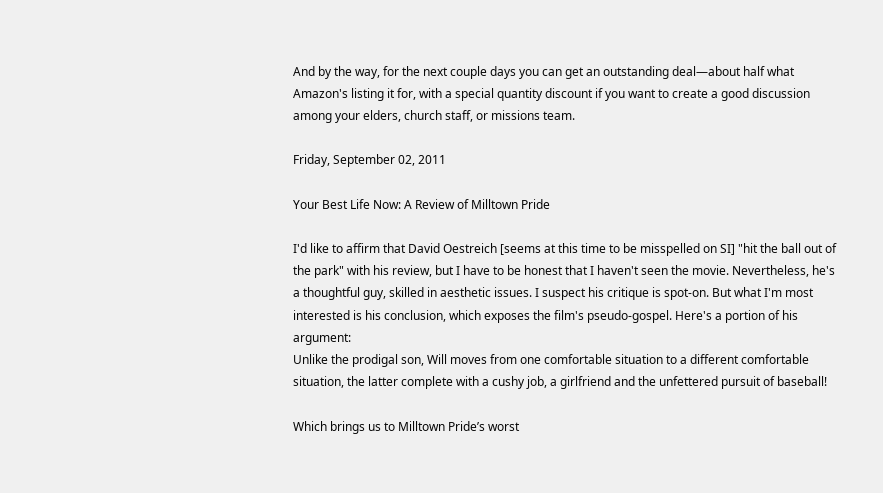And by the way, for the next couple days you can get an outstanding deal—about half what Amazon's listing it for, with a special quantity discount if you want to create a good discussion among your elders, church staff, or missions team.

Friday, September 02, 2011

Your Best Life Now: A Review of Milltown Pride

I'd like to affirm that David Oestreich [seems at this time to be misspelled on SI] "hit the ball out of the park" with his review, but I have to be honest that I haven't seen the movie. Nevertheless, he's a thoughtful guy, skilled in aesthetic issues. I suspect his critique is spot-on. But what I'm most interested is his conclusion, which exposes the film's pseudo-gospel. Here's a portion of his argument:
Unlike the prodigal son, Will moves from one comfortable situation to a different comfortable situation, the latter complete with a cushy job, a girlfriend and the unfettered pursuit of baseball!

Which brings us to Milltown Pride’s worst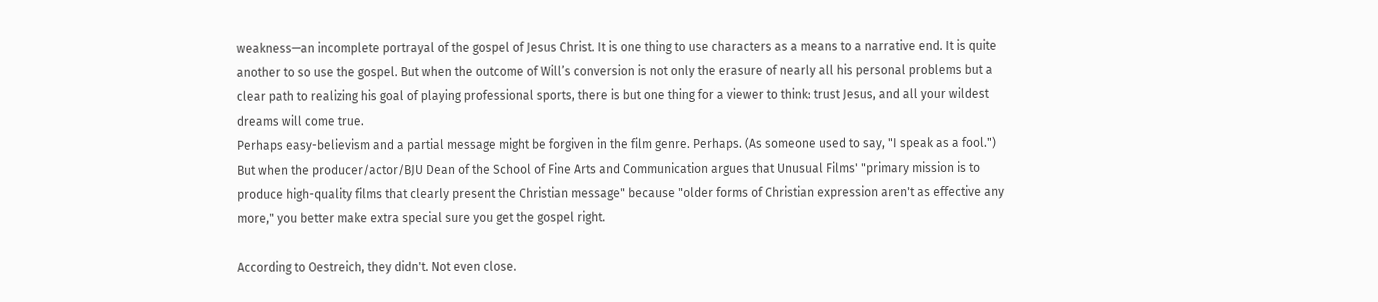weakness—an incomplete portrayal of the gospel of Jesus Christ. It is one thing to use characters as a means to a narrative end. It is quite another to so use the gospel. But when the outcome of Will’s conversion is not only the erasure of nearly all his personal problems but a clear path to realizing his goal of playing professional sports, there is but one thing for a viewer to think: trust Jesus, and all your wildest dreams will come true.
Perhaps easy-believism and a partial message might be forgiven in the film genre. Perhaps. (As someone used to say, "I speak as a fool.") But when the producer/actor/BJU Dean of the School of Fine Arts and Communication argues that Unusual Films' "primary mission is to produce high-quality films that clearly present the Christian message" because "older forms of Christian expression aren't as effective any more," you better make extra special sure you get the gospel right.

According to Oestreich, they didn't. Not even close.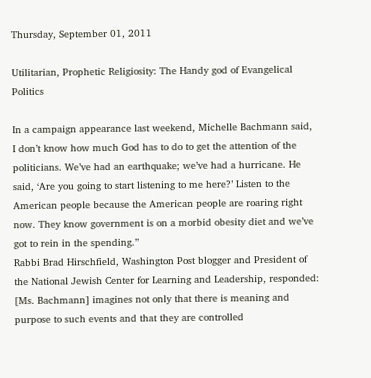Thursday, September 01, 2011

Utilitarian, Prophetic Religiosity: The Handy god of Evangelical Politics

In a campaign appearance last weekend, Michelle Bachmann said,
I don’t know how much God has to do to get the attention of the politicians. We’ve had an earthquake; we’ve had a hurricane. He said, ‘Are you going to start listening to me here?’ Listen to the American people because the American people are roaring right now. They know government is on a morbid obesity diet and we’ve got to rein in the spending.”
Rabbi Brad Hirschfield, Washington Post blogger and President of the National Jewish Center for Learning and Leadership, responded:
[Ms. Bachmann] imagines not only that there is meaning and purpose to such events and that they are controlled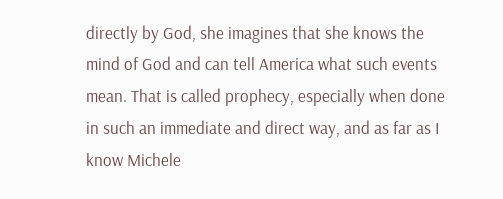directly by God, she imagines that she knows the mind of God and can tell America what such events mean. That is called prophecy, especially when done in such an immediate and direct way, and as far as I know Michele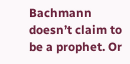Bachmann doesn’t claim to be a prophet. Or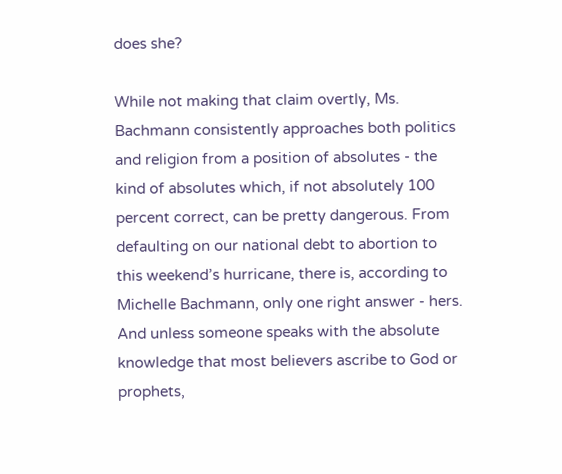does she?

While not making that claim overtly, Ms. Bachmann consistently approaches both politics and religion from a position of absolutes - the kind of absolutes which, if not absolutely 100 percent correct, can be pretty dangerous. From defaulting on our national debt to abortion to this weekend’s hurricane, there is, according to Michelle Bachmann, only one right answer - hers. And unless someone speaks with the absolute knowledge that most believers ascribe to God or prophets,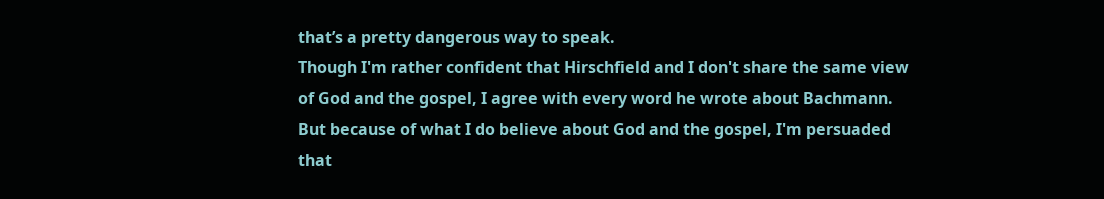that’s a pretty dangerous way to speak.
Though I'm rather confident that Hirschfield and I don't share the same view of God and the gospel, I agree with every word he wrote about Bachmann. But because of what I do believe about God and the gospel, I'm persuaded that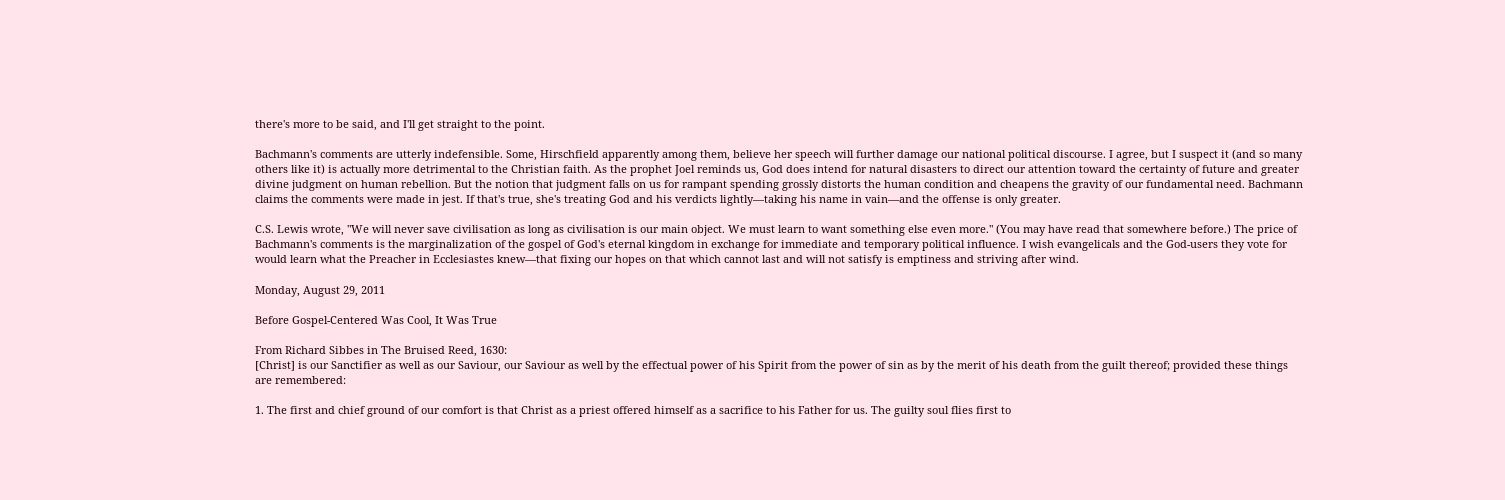there's more to be said, and I'll get straight to the point.

Bachmann's comments are utterly indefensible. Some, Hirschfield apparently among them, believe her speech will further damage our national political discourse. I agree, but I suspect it (and so many others like it) is actually more detrimental to the Christian faith. As the prophet Joel reminds us, God does intend for natural disasters to direct our attention toward the certainty of future and greater divine judgment on human rebellion. But the notion that judgment falls on us for rampant spending grossly distorts the human condition and cheapens the gravity of our fundamental need. Bachmann claims the comments were made in jest. If that's true, she's treating God and his verdicts lightly—taking his name in vain—and the offense is only greater.

C.S. Lewis wrote, "We will never save civilisation as long as civilisation is our main object. We must learn to want something else even more." (You may have read that somewhere before.) The price of Bachmann's comments is the marginalization of the gospel of God's eternal kingdom in exchange for immediate and temporary political influence. I wish evangelicals and the God-users they vote for would learn what the Preacher in Ecclesiastes knew—that fixing our hopes on that which cannot last and will not satisfy is emptiness and striving after wind.

Monday, August 29, 2011

Before Gospel-Centered Was Cool, It Was True

From Richard Sibbes in The Bruised Reed, 1630:
[Christ] is our Sanctifier as well as our Saviour, our Saviour as well by the effectual power of his Spirit from the power of sin as by the merit of his death from the guilt thereof; provided these things are remembered:

1. The first and chief ground of our comfort is that Christ as a priest offered himself as a sacrifice to his Father for us. The guilty soul flies first to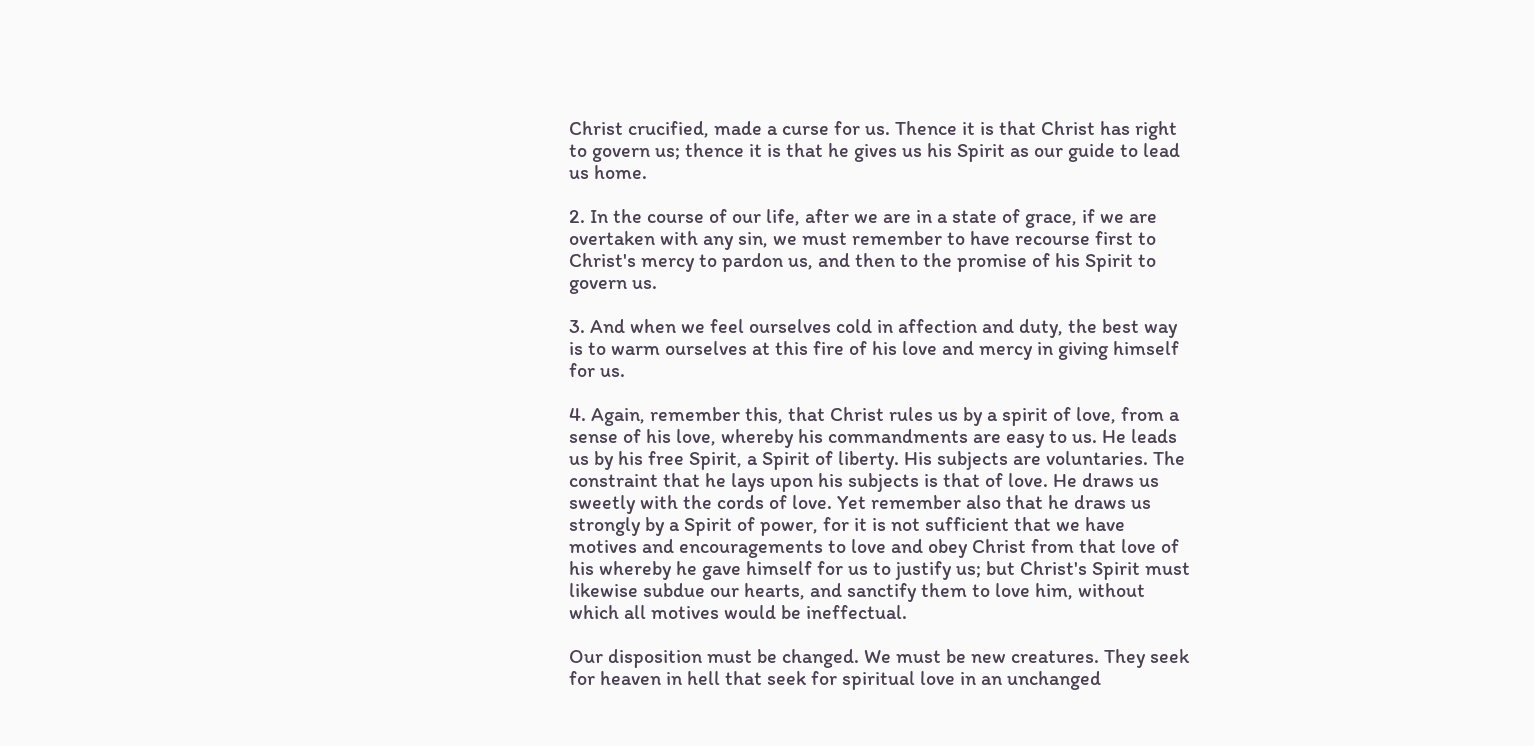Christ crucified, made a curse for us. Thence it is that Christ has right to govern us; thence it is that he gives us his Spirit as our guide to lead us home.

2. In the course of our life, after we are in a state of grace, if we are overtaken with any sin, we must remember to have recourse first to Christ's mercy to pardon us, and then to the promise of his Spirit to govern us.

3. And when we feel ourselves cold in affection and duty, the best way is to warm ourselves at this fire of his love and mercy in giving himself for us.

4. Again, remember this, that Christ rules us by a spirit of love, from a sense of his love, whereby his commandments are easy to us. He leads us by his free Spirit, a Spirit of liberty. His subjects are voluntaries. The constraint that he lays upon his subjects is that of love. He draws us sweetly with the cords of love. Yet remember also that he draws us strongly by a Spirit of power, for it is not sufficient that we have motives and encouragements to love and obey Christ from that love of his whereby he gave himself for us to justify us; but Christ's Spirit must likewise subdue our hearts, and sanctify them to love him, without which all motives would be ineffectual.

Our disposition must be changed. We must be new creatures. They seek for heaven in hell that seek for spiritual love in an unchanged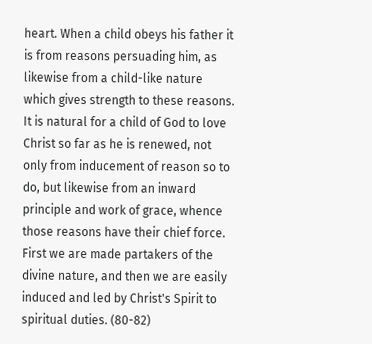heart. When a child obeys his father it is from reasons persuading him, as likewise from a child-like nature which gives strength to these reasons. It is natural for a child of God to love Christ so far as he is renewed, not only from inducement of reason so to do, but likewise from an inward principle and work of grace, whence those reasons have their chief force. First we are made partakers of the divine nature, and then we are easily induced and led by Christ's Spirit to spiritual duties. (80-82)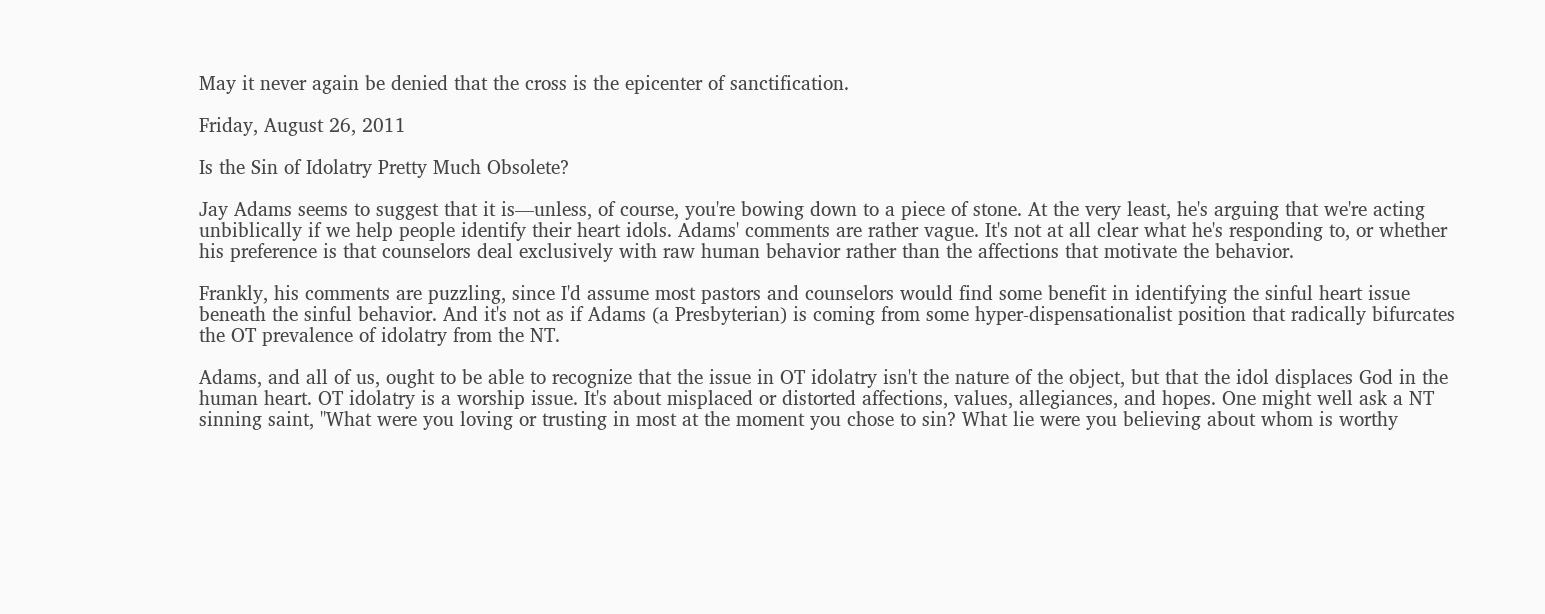May it never again be denied that the cross is the epicenter of sanctification.

Friday, August 26, 2011

Is the Sin of Idolatry Pretty Much Obsolete?

Jay Adams seems to suggest that it is—unless, of course, you're bowing down to a piece of stone. At the very least, he's arguing that we're acting unbiblically if we help people identify their heart idols. Adams' comments are rather vague. It's not at all clear what he's responding to, or whether his preference is that counselors deal exclusively with raw human behavior rather than the affections that motivate the behavior.

Frankly, his comments are puzzling, since I'd assume most pastors and counselors would find some benefit in identifying the sinful heart issue beneath the sinful behavior. And it's not as if Adams (a Presbyterian) is coming from some hyper-dispensationalist position that radically bifurcates the OT prevalence of idolatry from the NT.

Adams, and all of us, ought to be able to recognize that the issue in OT idolatry isn't the nature of the object, but that the idol displaces God in the human heart. OT idolatry is a worship issue. It's about misplaced or distorted affections, values, allegiances, and hopes. One might well ask a NT sinning saint, "What were you loving or trusting in most at the moment you chose to sin? What lie were you believing about whom is worthy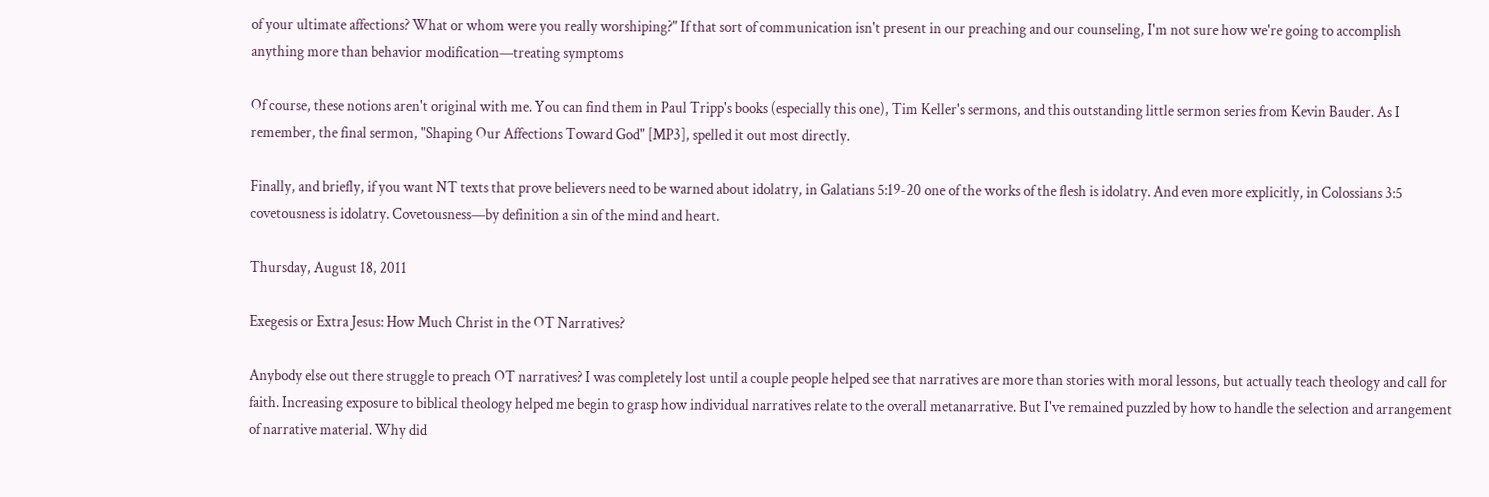of your ultimate affections? What or whom were you really worshiping?" If that sort of communication isn't present in our preaching and our counseling, I'm not sure how we're going to accomplish anything more than behavior modification—treating symptoms

Of course, these notions aren't original with me. You can find them in Paul Tripp's books (especially this one), Tim Keller's sermons, and this outstanding little sermon series from Kevin Bauder. As I remember, the final sermon, "Shaping Our Affections Toward God" [MP3], spelled it out most directly.

Finally, and briefly, if you want NT texts that prove believers need to be warned about idolatry, in Galatians 5:19-20 one of the works of the flesh is idolatry. And even more explicitly, in Colossians 3:5 covetousness is idolatry. Covetousness—by definition a sin of the mind and heart.

Thursday, August 18, 2011

Exegesis or Extra Jesus: How Much Christ in the OT Narratives?

Anybody else out there struggle to preach OT narratives? I was completely lost until a couple people helped see that narratives are more than stories with moral lessons, but actually teach theology and call for faith. Increasing exposure to biblical theology helped me begin to grasp how individual narratives relate to the overall metanarrative. But I've remained puzzled by how to handle the selection and arrangement of narrative material. Why did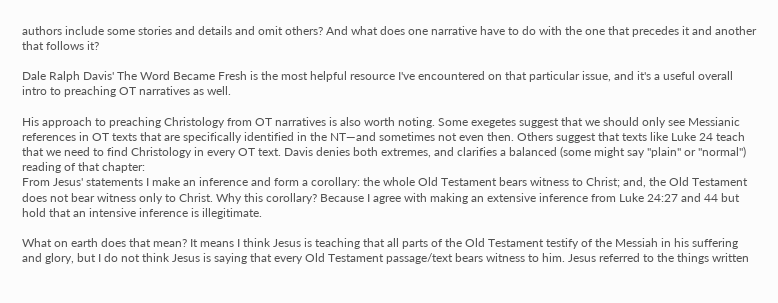authors include some stories and details and omit others? And what does one narrative have to do with the one that precedes it and another that follows it?

Dale Ralph Davis' The Word Became Fresh is the most helpful resource I've encountered on that particular issue, and it's a useful overall intro to preaching OT narratives as well.

His approach to preaching Christology from OT narratives is also worth noting. Some exegetes suggest that we should only see Messianic references in OT texts that are specifically identified in the NT—and sometimes not even then. Others suggest that texts like Luke 24 teach that we need to find Christology in every OT text. Davis denies both extremes, and clarifies a balanced (some might say "plain" or "normal") reading of that chapter:
From Jesus' statements I make an inference and form a corollary: the whole Old Testament bears witness to Christ; and, the Old Testament does not bear witness only to Christ. Why this corollary? Because I agree with making an extensive inference from Luke 24:27 and 44 but hold that an intensive inference is illegitimate.

What on earth does that mean? It means I think Jesus is teaching that all parts of the Old Testament testify of the Messiah in his suffering and glory, but I do not think Jesus is saying that every Old Testament passage/text bears witness to him. Jesus referred to the things written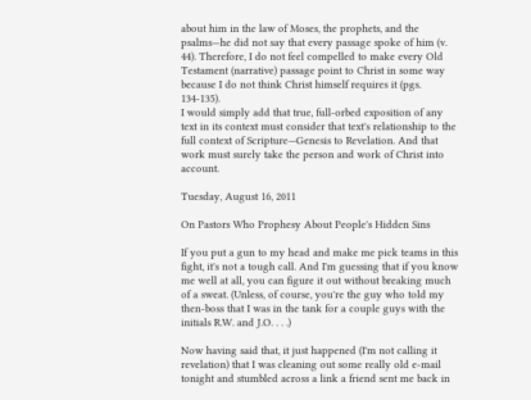about him in the law of Moses, the prophets, and the psalms—he did not say that every passage spoke of him (v. 44). Therefore, I do not feel compelled to make every Old Testament (narrative) passage point to Christ in some way because I do not think Christ himself requires it (pgs. 134-135).
I would simply add that true, full-orbed exposition of any text in its context must consider that text's relationship to the full context of Scripture—Genesis to Revelation. And that work must surely take the person and work of Christ into account.

Tuesday, August 16, 2011

On Pastors Who Prophesy About People's Hidden Sins

If you put a gun to my head and make me pick teams in this fight, it's not a tough call. And I'm guessing that if you know me well at all, you can figure it out without breaking much of a sweat. (Unless, of course, you're the guy who told my then-boss that I was in the tank for a couple guys with the initials R.W. and J.O. . . .)

Now having said that, it just happened (I'm not calling it revelation) that I was cleaning out some really old e-mail tonight and stumbled across a link a friend sent me back in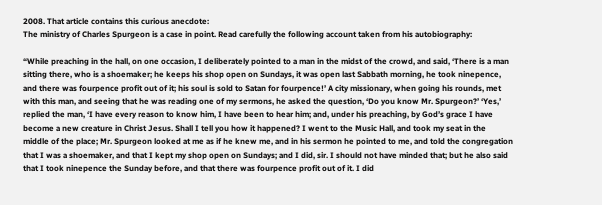2008. That article contains this curious anecdote:
The ministry of Charles Spurgeon is a case in point. Read carefully the following account taken from his autobiography:

“While preaching in the hall, on one occasion, I deliberately pointed to a man in the midst of the crowd, and said, ‘There is a man sitting there, who is a shoemaker; he keeps his shop open on Sundays, it was open last Sabbath morning, he took ninepence, and there was fourpence profit out of it; his soul is sold to Satan for fourpence!’ A city missionary, when going his rounds, met with this man, and seeing that he was reading one of my sermons, he asked the question, ‘Do you know Mr. Spurgeon?’ ‘Yes,’ replied the man, ‘I have every reason to know him, I have been to hear him; and, under his preaching, by God’s grace I have become a new creature in Christ Jesus. Shall I tell you how it happened? I went to the Music Hall, and took my seat in the middle of the place; Mr. Spurgeon looked at me as if he knew me, and in his sermon he pointed to me, and told the congregation that I was a shoemaker, and that I kept my shop open on Sundays; and I did, sir. I should not have minded that; but he also said that I took ninepence the Sunday before, and that there was fourpence profit out of it. I did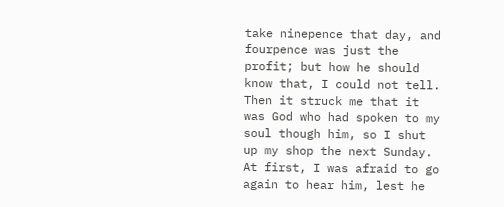take ninepence that day, and fourpence was just the profit; but how he should know that, I could not tell. Then it struck me that it was God who had spoken to my soul though him, so I shut up my shop the next Sunday. At first, I was afraid to go again to hear him, lest he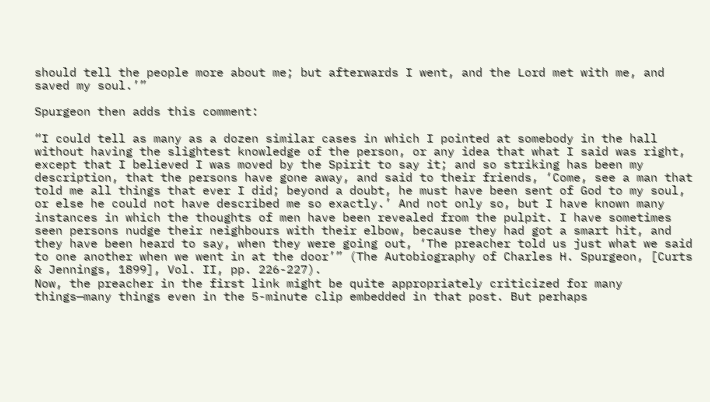should tell the people more about me; but afterwards I went, and the Lord met with me, and saved my soul.’”

Spurgeon then adds this comment:

“I could tell as many as a dozen similar cases in which I pointed at somebody in the hall without having the slightest knowledge of the person, or any idea that what I said was right, except that I believed I was moved by the Spirit to say it; and so striking has been my description, that the persons have gone away, and said to their friends, ‘Come, see a man that told me all things that ever I did; beyond a doubt, he must have been sent of God to my soul, or else he could not have described me so exactly.’ And not only so, but I have known many instances in which the thoughts of men have been revealed from the pulpit. I have sometimes seen persons nudge their neighbours with their elbow, because they had got a smart hit, and they have been heard to say, when they were going out, ‘The preacher told us just what we said to one another when we went in at the door’” (The Autobiography of Charles H. Spurgeon, [Curts & Jennings, 1899], Vol. II, pp. 226-227).
Now, the preacher in the first link might be quite appropriately criticized for many things—many things even in the 5-minute clip embedded in that post. But perhaps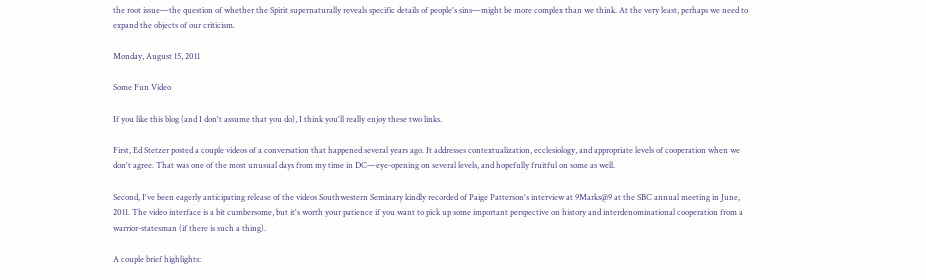the root issue—the question of whether the Spirit supernaturally reveals specific details of people's sins—might be more complex than we think. At the very least, perhaps we need to expand the objects of our criticism.

Monday, August 15, 2011

Some Fun Video

If you like this blog (and I don't assume that you do), I think you'll really enjoy these two links.

First, Ed Stetzer posted a couple videos of a conversation that happened several years ago. It addresses contextualization, ecclesiology, and appropriate levels of cooperation when we don't agree. That was one of the most unusual days from my time in DC—eye-opening on several levels, and hopefully fruitful on some as well.

Second, I've been eagerly anticipating release of the videos Southwestern Seminary kindly recorded of Paige Patterson's interview at 9Marks@9 at the SBC annual meeting in June, 2011. The video interface is a bit cumbersome, but it's worth your patience if you want to pick up some important perspective on history and interdenominational cooperation from a warrior-statesman (if there is such a thing).

A couple brief highlights: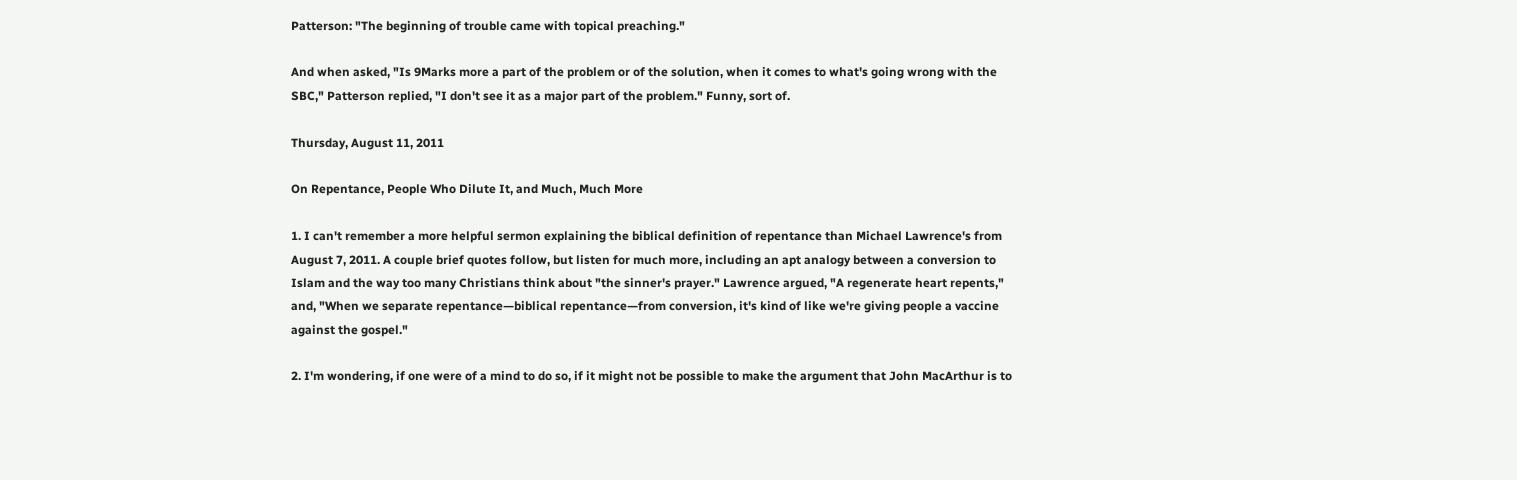Patterson: "The beginning of trouble came with topical preaching."

And when asked, "Is 9Marks more a part of the problem or of the solution, when it comes to what's going wrong with the SBC," Patterson replied, "I don't see it as a major part of the problem." Funny, sort of.

Thursday, August 11, 2011

On Repentance, People Who Dilute It, and Much, Much More

1. I can't remember a more helpful sermon explaining the biblical definition of repentance than Michael Lawrence's from August 7, 2011. A couple brief quotes follow, but listen for much more, including an apt analogy between a conversion to Islam and the way too many Christians think about "the sinner's prayer." Lawrence argued, "A regenerate heart repents," and, "When we separate repentance—biblical repentance—from conversion, it's kind of like we're giving people a vaccine against the gospel."

2. I'm wondering, if one were of a mind to do so, if it might not be possible to make the argument that John MacArthur is to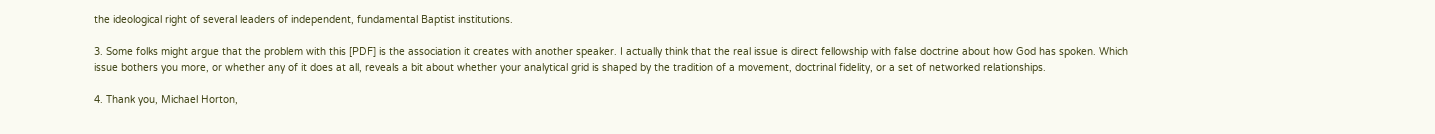the ideological right of several leaders of independent, fundamental Baptist institutions.

3. Some folks might argue that the problem with this [PDF] is the association it creates with another speaker. I actually think that the real issue is direct fellowship with false doctrine about how God has spoken. Which issue bothers you more, or whether any of it does at all, reveals a bit about whether your analytical grid is shaped by the tradition of a movement, doctrinal fidelity, or a set of networked relationships.

4. Thank you, Michael Horton,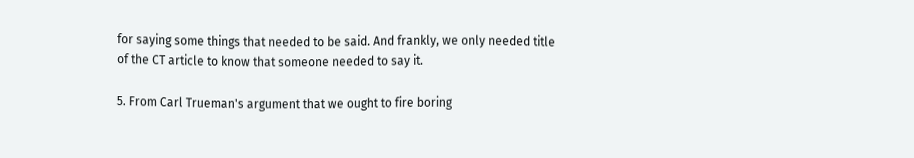for saying some things that needed to be said. And frankly, we only needed title of the CT article to know that someone needed to say it.

5. From Carl Trueman's argument that we ought to fire boring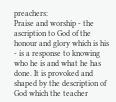preachers:
Praise and worship - the ascription to God of the honour and glory which is his - is a response to knowing who he is and what he has done. It is provoked and shaped by the description of God which the teacher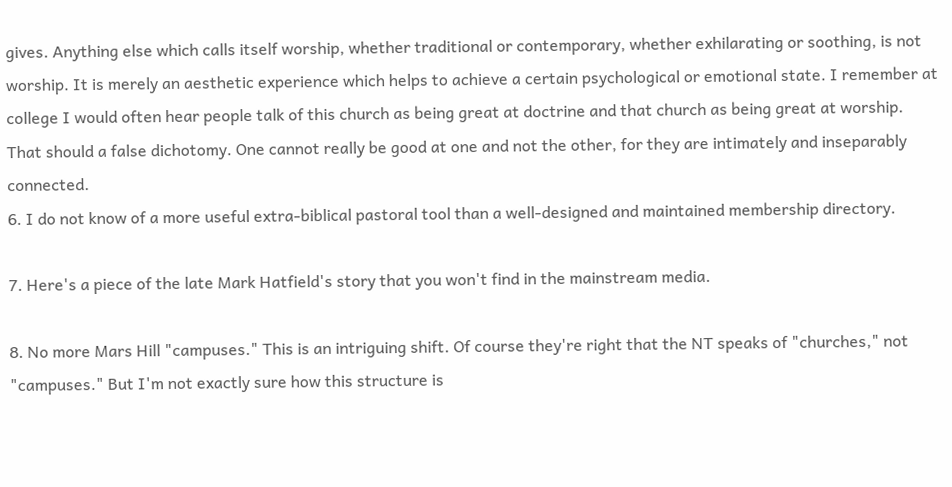gives. Anything else which calls itself worship, whether traditional or contemporary, whether exhilarating or soothing, is not worship. It is merely an aesthetic experience which helps to achieve a certain psychological or emotional state. I remember at college I would often hear people talk of this church as being great at doctrine and that church as being great at worship. That should a false dichotomy. One cannot really be good at one and not the other, for they are intimately and inseparably connected.
6. I do not know of a more useful extra-biblical pastoral tool than a well-designed and maintained membership directory.

7. Here's a piece of the late Mark Hatfield's story that you won't find in the mainstream media.

8. No more Mars Hill "campuses." This is an intriguing shift. Of course they're right that the NT speaks of "churches," not "campuses." But I'm not exactly sure how this structure is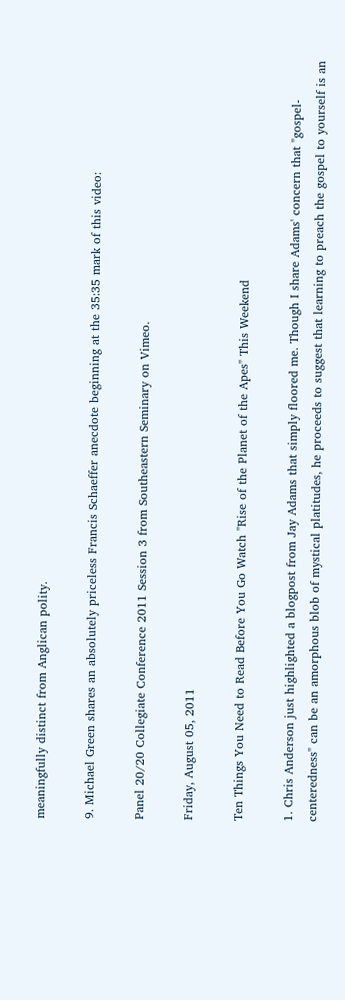meaningfully distinct from Anglican polity.

9. Michael Green shares an absolutely priceless Francis Schaeffer anecdote beginning at the 35:35 mark of this video:

Panel 20/20 Collegiate Conference 2011 Session 3 from Southeastern Seminary on Vimeo.

Friday, August 05, 2011

Ten Things You Need to Read Before You Go Watch "Rise of the Planet of the Apes" This Weekend

1. Chris Anderson just highlighted a blogpost from Jay Adams that simply floored me. Though I share Adams' concern that "gospel-centeredness" can be an amorphous blob of mystical platitudes, he proceeds to suggest that learning to preach the gospel to yourself is an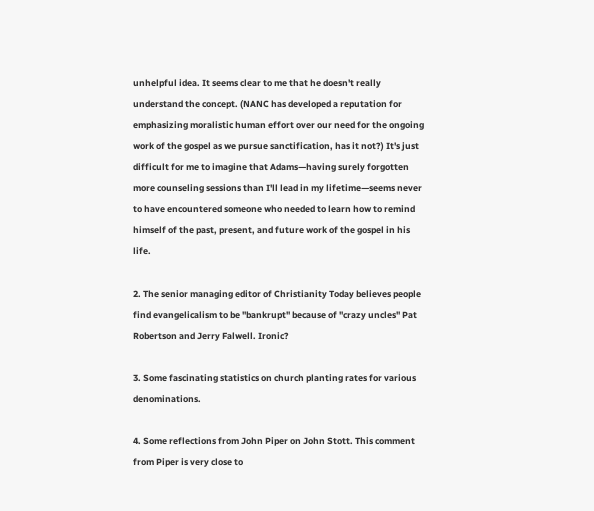unhelpful idea. It seems clear to me that he doesn't really understand the concept. (NANC has developed a reputation for emphasizing moralistic human effort over our need for the ongoing work of the gospel as we pursue sanctification, has it not?) It's just difficult for me to imagine that Adams—having surely forgotten more counseling sessions than I'll lead in my lifetime—seems never to have encountered someone who needed to learn how to remind himself of the past, present, and future work of the gospel in his life.

2. The senior managing editor of Christianity Today believes people find evangelicalism to be "bankrupt" because of "crazy uncles" Pat Robertson and Jerry Falwell. Ironic?

3. Some fascinating statistics on church planting rates for various denominations.

4. Some reflections from John Piper on John Stott. This comment from Piper is very close to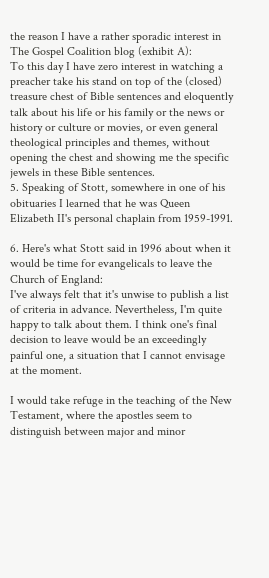the reason I have a rather sporadic interest in The Gospel Coalition blog (exhibit A):
To this day I have zero interest in watching a preacher take his stand on top of the (closed) treasure chest of Bible sentences and eloquently talk about his life or his family or the news or history or culture or movies, or even general theological principles and themes, without opening the chest and showing me the specific jewels in these Bible sentences.
5. Speaking of Stott, somewhere in one of his obituaries I learned that he was Queen Elizabeth II's personal chaplain from 1959-1991.

6. Here's what Stott said in 1996 about when it would be time for evangelicals to leave the Church of England:
I've always felt that it's unwise to publish a list of criteria in advance. Nevertheless, I'm quite happy to talk about them. I think one's final decision to leave would be an exceedingly painful one, a situation that I cannot envisage at the moment.

I would take refuge in the teaching of the New Testament, where the apostles seem to distinguish between major and minor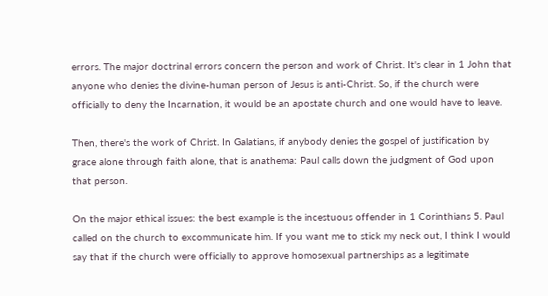errors. The major doctrinal errors concern the person and work of Christ. It's clear in 1 John that anyone who denies the divine-human person of Jesus is anti-Christ. So, if the church were officially to deny the Incarnation, it would be an apostate church and one would have to leave.

Then, there's the work of Christ. In Galatians, if anybody denies the gospel of justification by grace alone through faith alone, that is anathema: Paul calls down the judgment of God upon that person.

On the major ethical issues: the best example is the incestuous offender in 1 Corinthians 5. Paul called on the church to excommunicate him. If you want me to stick my neck out, I think I would say that if the church were officially to approve homosexual partnerships as a legitimate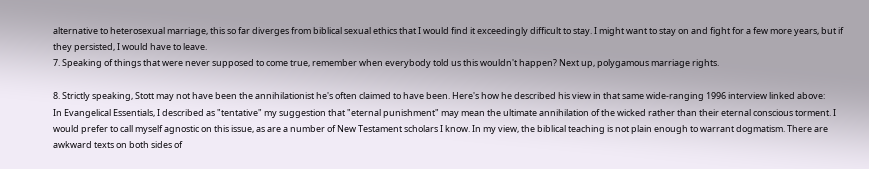alternative to heterosexual marriage, this so far diverges from biblical sexual ethics that I would find it exceedingly difficult to stay. I might want to stay on and fight for a few more years, but if they persisted, I would have to leave.
7. Speaking of things that were never supposed to come true, remember when everybody told us this wouldn't happen? Next up, polygamous marriage rights.

8. Strictly speaking, Stott may not have been the annihilationist he's often claimed to have been. Here's how he described his view in that same wide-ranging 1996 interview linked above:
In Evangelical Essentials, I described as "tentative" my suggestion that "eternal punishment" may mean the ultimate annihilation of the wicked rather than their eternal conscious torment. I would prefer to call myself agnostic on this issue, as are a number of New Testament scholars I know. In my view, the biblical teaching is not plain enough to warrant dogmatism. There are awkward texts on both sides of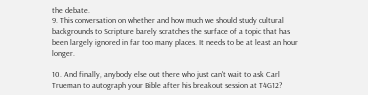the debate.
9. This conversation on whether and how much we should study cultural backgrounds to Scripture barely scratches the surface of a topic that has been largely ignored in far too many places. It needs to be at least an hour longer.

10. And finally, anybody else out there who just can't wait to ask Carl Trueman to autograph your Bible after his breakout session at T4G12?